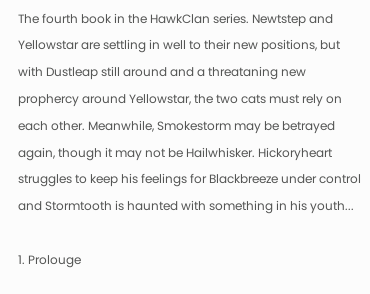The fourth book in the HawkClan series. Newtstep and Yellowstar are settling in well to their new positions, but with Dustleap still around and a threataning new prophercy around Yellowstar, the two cats must rely on each other. Meanwhile, Smokestorm may be betrayed again, though it may not be Hailwhisker. Hickoryheart struggles to keep his feelings for Blackbreeze under control and Stormtooth is haunted with something in his youth...

1. Prolouge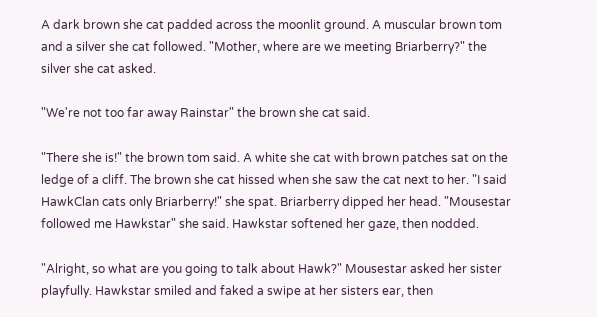A dark brown she cat padded across the moonlit ground. A muscular brown tom and a silver she cat followed. "Mother, where are we meeting Briarberry?" the silver she cat asked.

"We're not too far away Rainstar" the brown she cat said.

"There she is!" the brown tom said. A white she cat with brown patches sat on the ledge of a cliff. The brown she cat hissed when she saw the cat next to her. "I said HawkClan cats only Briarberry!" she spat. Briarberry dipped her head. "Mousestar followed me Hawkstar" she said. Hawkstar softened her gaze, then nodded.

"Alright, so what are you going to talk about Hawk?" Mousestar asked her sister playfully. Hawkstar smiled and faked a swipe at her sisters ear, then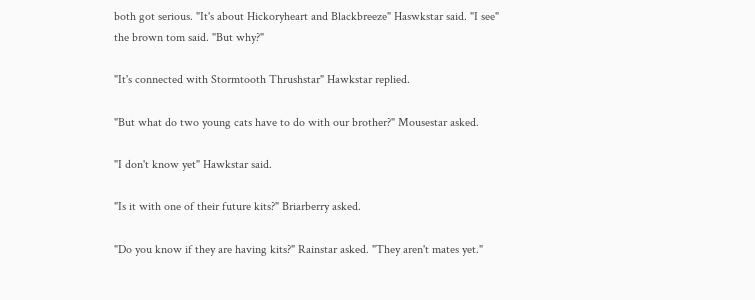both got serious. "It's about Hickoryheart and Blackbreeze" Haswkstar said. "I see" the brown tom said. "But why?"

"It's connected with Stormtooth Thrushstar" Hawkstar replied.

"But what do two young cats have to do with our brother?" Mousestar asked.

"I don't know yet" Hawkstar said.

"Is it with one of their future kits?" Briarberry asked.

"Do you know if they are having kits?" Rainstar asked. "They aren't mates yet."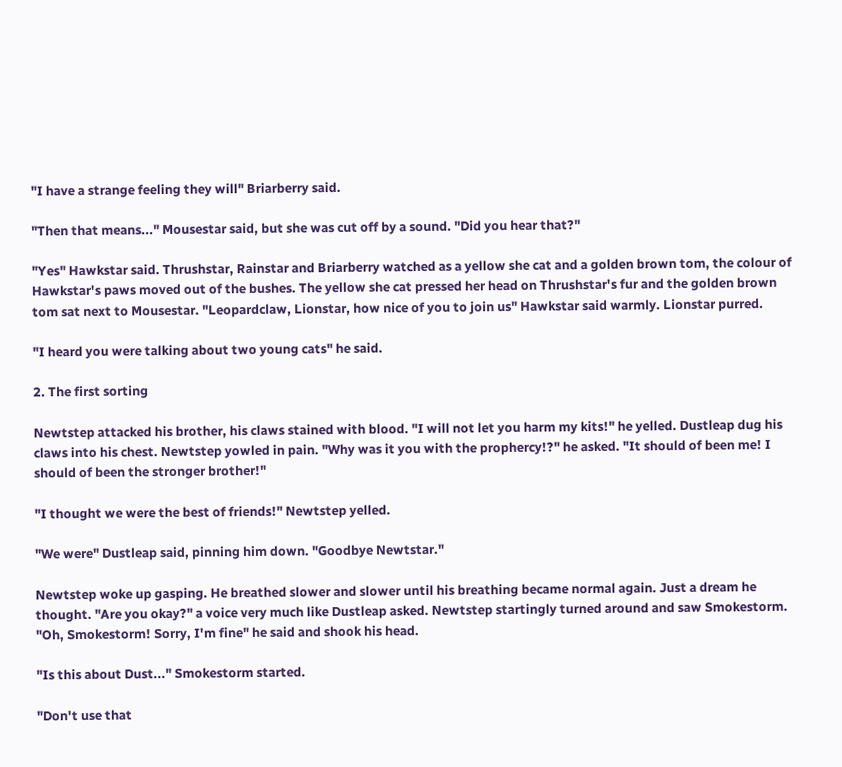"I have a strange feeling they will" Briarberry said.

"Then that means..." Mousestar said, but she was cut off by a sound. "Did you hear that?"

"Yes" Hawkstar said. Thrushstar, Rainstar and Briarberry watched as a yellow she cat and a golden brown tom, the colour of Hawkstar's paws moved out of the bushes. The yellow she cat pressed her head on Thrushstar's fur and the golden brown tom sat next to Mousestar. "Leopardclaw, Lionstar, how nice of you to join us" Hawkstar said warmly. Lionstar purred.

"I heard you were talking about two young cats" he said.

2. The first sorting

Newtstep attacked his brother, his claws stained with blood. "I will not let you harm my kits!" he yelled. Dustleap dug his claws into his chest. Newtstep yowled in pain. "Why was it you with the prophercy!?" he asked. "It should of been me! I should of been the stronger brother!"

"I thought we were the best of friends!" Newtstep yelled.

"We were" Dustleap said, pinning him down. "Goodbye Newtstar."

Newtstep woke up gasping. He breathed slower and slower until his breathing became normal again. Just a dream he thought. "Are you okay?" a voice very much like Dustleap asked. Newtstep startingly turned around and saw Smokestorm. "Oh, Smokestorm! Sorry, I'm fine" he said and shook his head.

"Is this about Dust..." Smokestorm started.

"Don't use that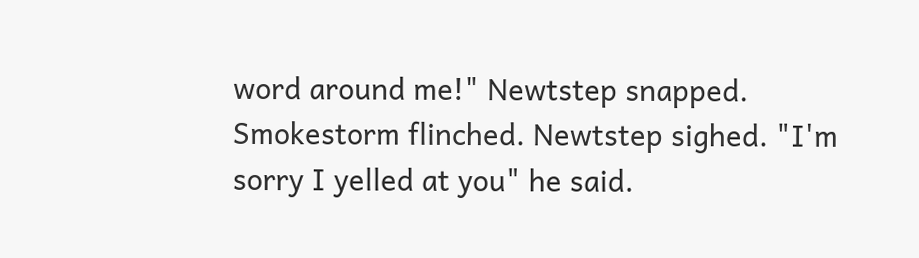word around me!" Newtstep snapped. Smokestorm flinched. Newtstep sighed. "I'm sorry I yelled at you" he said.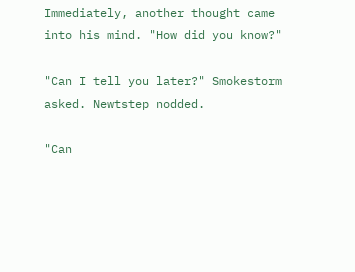Immediately, another thought came into his mind. "How did you know?"

"Can I tell you later?" Smokestorm asked. Newtstep nodded.

"Can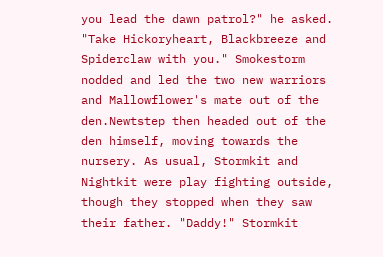you lead the dawn patrol?" he asked. "Take Hickoryheart, Blackbreeze and Spiderclaw with you." Smokestorm nodded and led the two new warriors and Mallowflower's mate out of the den.Newtstep then headed out of the den himself, moving towards the nursery. As usual, Stormkit and Nightkit were play fighting outside, though they stopped when they saw their father. "Daddy!" Stormkit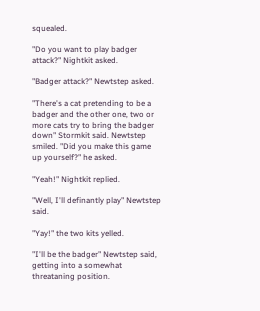squealed.

"Do you want to play badger attack?" Nightkit asked.

"Badger attack?" Newtstep asked.

"There's a cat pretending to be a badger and the other one, two or more cats try to bring the badger down" Stormkit said. Newtstep smiled. "Did you make this game up yourself?" he asked.

"Yeah!" Nightkit replied.

"Well, I'll definantly play" Newtstep said.

"Yay!" the two kits yelled.

"I'll be the badger" Newtstep said, getting into a somewhat threataning position.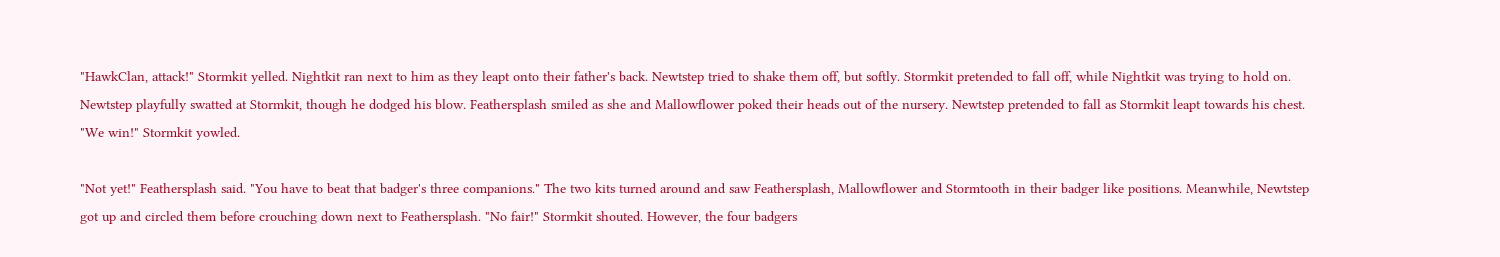"HawkClan, attack!" Stormkit yelled. Nightkit ran next to him as they leapt onto their father's back. Newtstep tried to shake them off, but softly. Stormkit pretended to fall off, while Nightkit was trying to hold on. Newtstep playfully swatted at Stormkit, though he dodged his blow. Feathersplash smiled as she and Mallowflower poked their heads out of the nursery. Newtstep pretended to fall as Stormkit leapt towards his chest. "We win!" Stormkit yowled.

"Not yet!" Feathersplash said. "You have to beat that badger's three companions." The two kits turned around and saw Feathersplash, Mallowflower and Stormtooth in their badger like positions. Meanwhile, Newtstep got up and circled them before crouching down next to Feathersplash. "No fair!" Stormkit shouted. However, the four badgers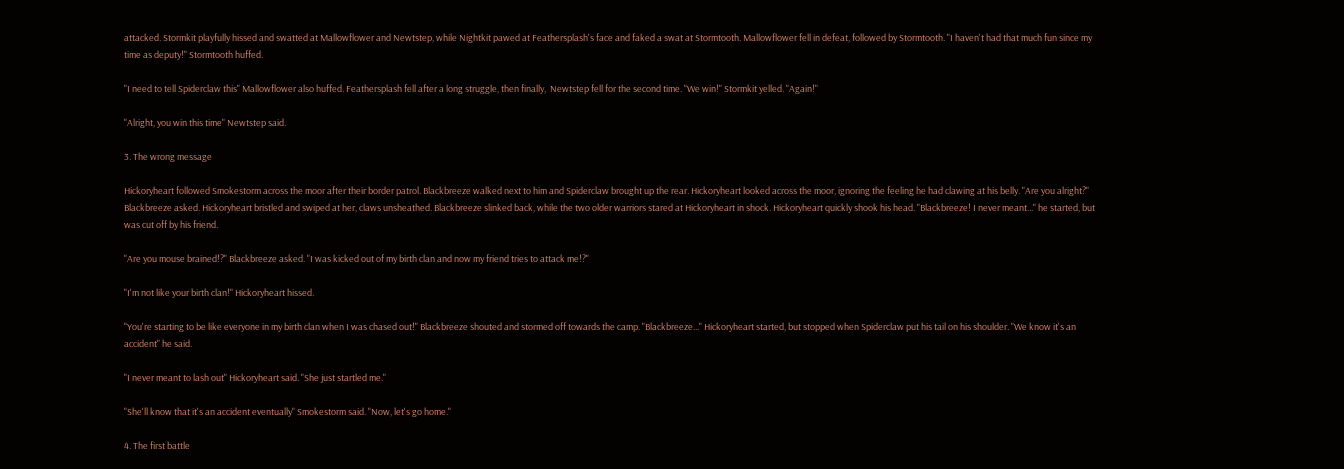attacked. Stormkit playfully hissed and swatted at Mallowflower and Newtstep, while Nightkit pawed at Feathersplash's face and faked a swat at Stormtooth. Mallowflower fell in defeat, followed by Stormtooth. "I haven't had that much fun since my time as deputy!" Stormtooth huffed.

"I need to tell Spiderclaw this" Mallowflower also huffed. Feathersplash fell after a long struggle, then finally,  Newtstep fell for the second time. "We win!" Stormkit yelled. "Again!"

"Alright, you win this time" Newtstep said.

3. The wrong message

Hickoryheart followed Smokestorm across the moor after their border patrol. Blackbreeze walked next to him and Spiderclaw brought up the rear. Hickoryheart looked across the moor, ignoring the feeling he had clawing at his belly. "Are you alright?" Blackbreeze asked. Hickoryheart bristled and swiped at her, claws unsheathed. Blackbreeze slinked back, while the two older warriors stared at Hickoryheart in shock. Hickoryheart quickly shook his head. "Blackbreeze! I never meant..." he started, but was cut off by his friend.

"Are you mouse brained!?" Blackbreeze asked. "I was kicked out of my birth clan and now my friend tries to attack me!?"

"I'm not like your birth clan!" Hickoryheart hissed.

"You're starting to be like everyone in my birth clan when I was chased out!" Blackbreeze shouted and stormed off towards the camp. "Blackbreeze..." Hickoryheart started, but stopped when Spiderclaw put his tail on his shoulder. "We know it's an accident" he said.

"I never meant to lash out" Hickoryheart said. "She just startled me."

"She'll know that it's an accident eventually" Smokestorm said. "Now, let's go home."

4. The first battle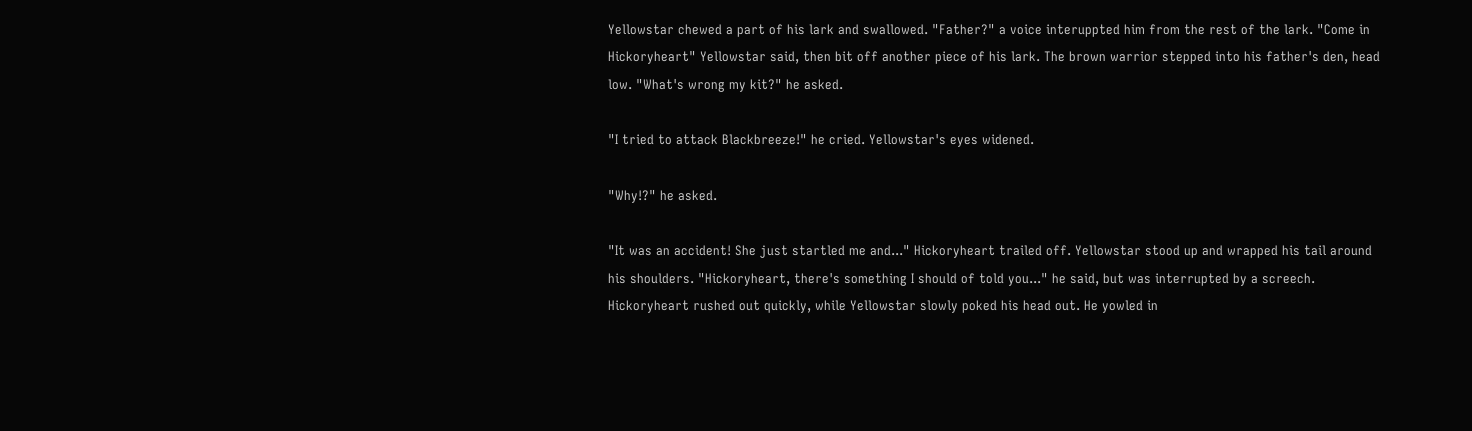Yellowstar chewed a part of his lark and swallowed. "Father?" a voice interuppted him from the rest of the lark. "Come in Hickoryheart" Yellowstar said, then bit off another piece of his lark. The brown warrior stepped into his father's den, head low. "What's wrong my kit?" he asked.

"I tried to attack Blackbreeze!" he cried. Yellowstar's eyes widened.

"Why!?" he asked.

"It was an accident! She just startled me and..." Hickoryheart trailed off. Yellowstar stood up and wrapped his tail around his shoulders. "Hickoryheart, there's something I should of told you..." he said, but was interrupted by a screech. Hickoryheart rushed out quickly, while Yellowstar slowly poked his head out. He yowled in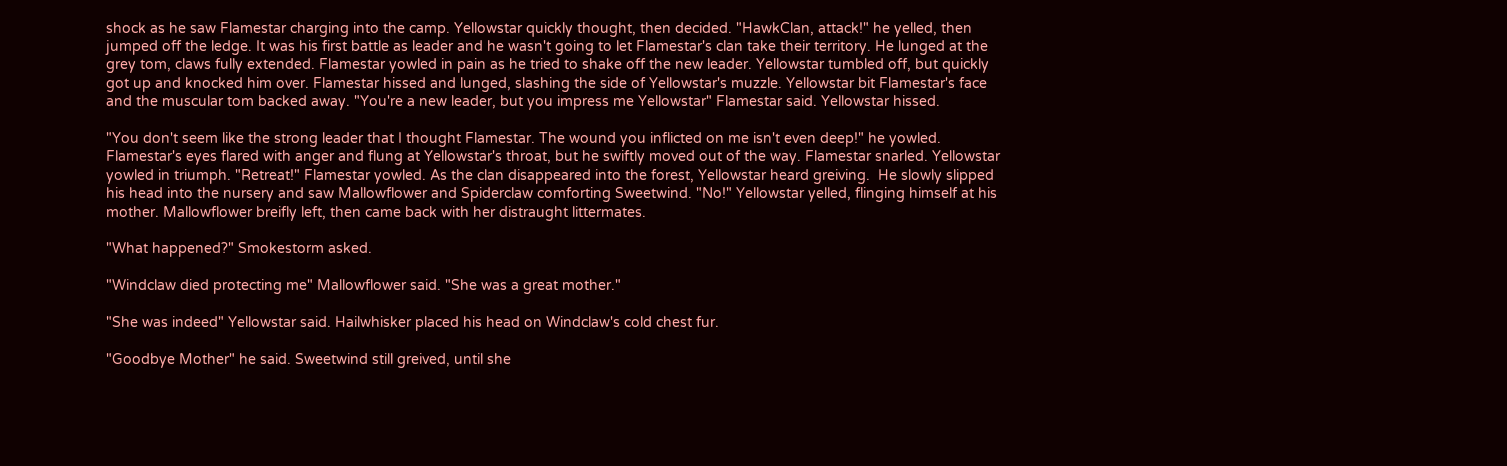shock as he saw Flamestar charging into the camp. Yellowstar quickly thought, then decided. "HawkClan, attack!" he yelled, then jumped off the ledge. It was his first battle as leader and he wasn't going to let Flamestar's clan take their territory. He lunged at the grey tom, claws fully extended. Flamestar yowled in pain as he tried to shake off the new leader. Yellowstar tumbled off, but quickly got up and knocked him over. Flamestar hissed and lunged, slashing the side of Yellowstar's muzzle. Yellowstar bit Flamestar's face and the muscular tom backed away. "You're a new leader, but you impress me Yellowstar" Flamestar said. Yellowstar hissed.

"You don't seem like the strong leader that I thought Flamestar. The wound you inflicted on me isn't even deep!" he yowled. Flamestar's eyes flared with anger and flung at Yellowstar's throat, but he swiftly moved out of the way. Flamestar snarled. Yellowstar yowled in triumph. "Retreat!" Flamestar yowled. As the clan disappeared into the forest, Yellowstar heard greiving.  He slowly slipped his head into the nursery and saw Mallowflower and Spiderclaw comforting Sweetwind. "No!" Yellowstar yelled, flinging himself at his mother. Mallowflower breifly left, then came back with her distraught littermates.

"What happened?" Smokestorm asked.

"Windclaw died protecting me" Mallowflower said. "She was a great mother."

"She was indeed" Yellowstar said. Hailwhisker placed his head on Windclaw's cold chest fur.

"Goodbye Mother" he said. Sweetwind still greived, until she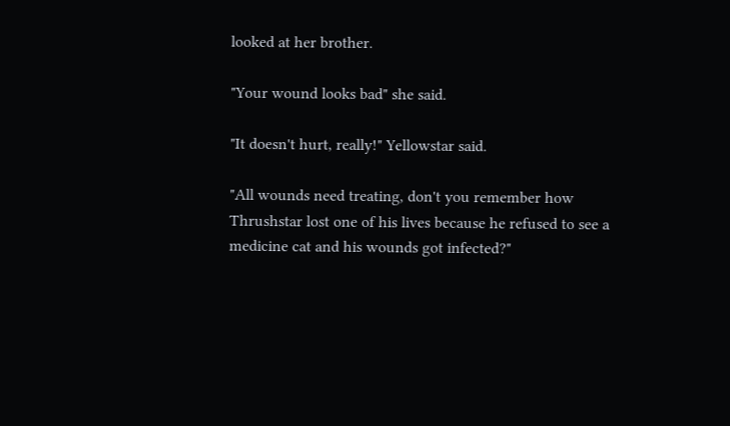looked at her brother.

"Your wound looks bad" she said.

"It doesn't hurt, really!" Yellowstar said.

"All wounds need treating, don't you remember how Thrushstar lost one of his lives because he refused to see a medicine cat and his wounds got infected?"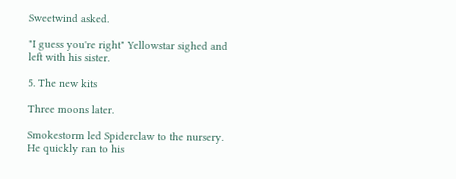Sweetwind asked.

"I guess you're right" Yellowstar sighed and left with his sister.

5. The new kits

Three moons later.

Smokestorm led Spiderclaw to the nursery. He quickly ran to his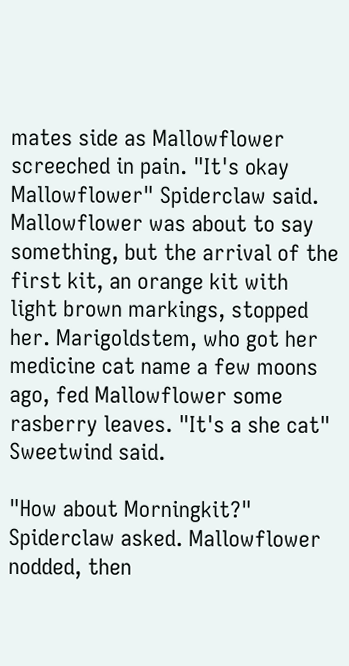mates side as Mallowflower screeched in pain. "It's okay Mallowflower" Spiderclaw said. Mallowflower was about to say something, but the arrival of the first kit, an orange kit with light brown markings, stopped her. Marigoldstem, who got her medicine cat name a few moons ago, fed Mallowflower some rasberry leaves. "It's a she cat" Sweetwind said.

"How about Morningkit?" Spiderclaw asked. Mallowflower nodded, then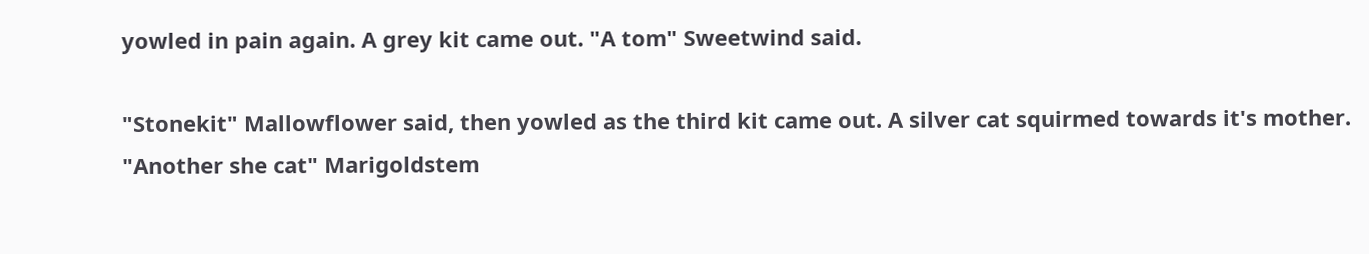yowled in pain again. A grey kit came out. "A tom" Sweetwind said.

"Stonekit" Mallowflower said, then yowled as the third kit came out. A silver cat squirmed towards it's mother. "Another she cat" Marigoldstem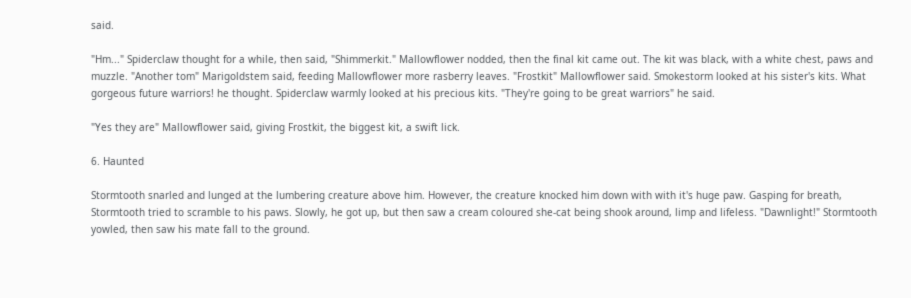said.

"Hm..." Spiderclaw thought for a while, then said, "Shimmerkit." Mallowflower nodded, then the final kit came out. The kit was black, with a white chest, paws and muzzle. "Another tom" Marigoldstem said, feeding Mallowflower more rasberry leaves. "Frostkit" Mallowflower said. Smokestorm looked at his sister's kits. What gorgeous future warriors! he thought. Spiderclaw warmly looked at his precious kits. "They're going to be great warriors" he said.

"Yes they are" Mallowflower said, giving Frostkit, the biggest kit, a swift lick.

6. Haunted

Stormtooth snarled and lunged at the lumbering creature above him. However, the creature knocked him down with with it's huge paw. Gasping for breath, Stormtooth tried to scramble to his paws. Slowly, he got up, but then saw a cream coloured she-cat being shook around, limp and lifeless. "Dawnlight!" Stormtooth yowled, then saw his mate fall to the ground.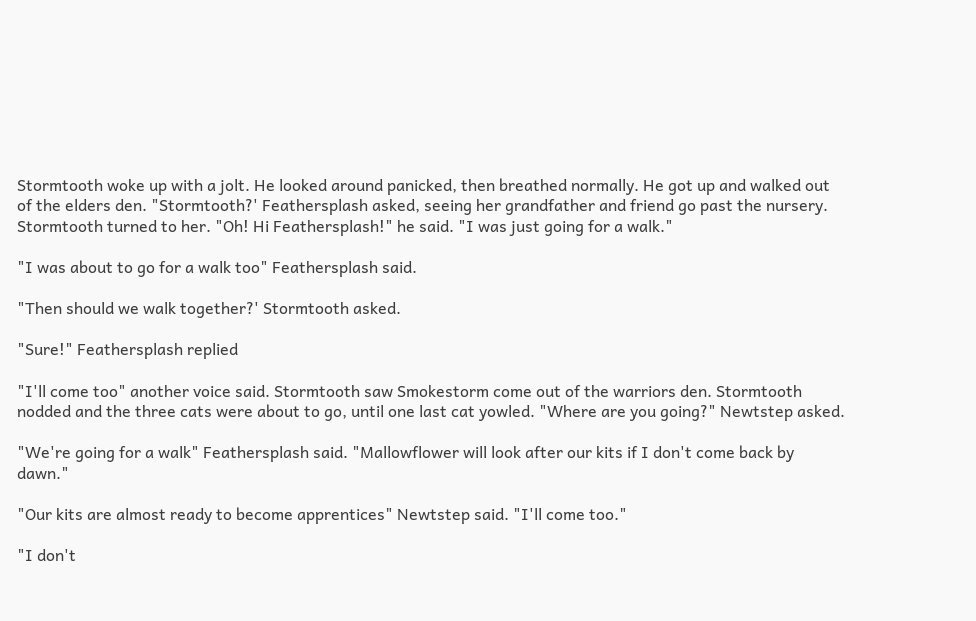Stormtooth woke up with a jolt. He looked around panicked, then breathed normally. He got up and walked out of the elders den. "Stormtooth?' Feathersplash asked, seeing her grandfather and friend go past the nursery. Stormtooth turned to her. "Oh! Hi Feathersplash!" he said. "I was just going for a walk."

"I was about to go for a walk too" Feathersplash said.

"Then should we walk together?' Stormtooth asked.

"Sure!" Feathersplash replied

"I'll come too" another voice said. Stormtooth saw Smokestorm come out of the warriors den. Stormtooth nodded and the three cats were about to go, until one last cat yowled. "Where are you going?" Newtstep asked.

"We're going for a walk" Feathersplash said. "Mallowflower will look after our kits if I don't come back by dawn."

"Our kits are almost ready to become apprentices" Newtstep said. "I'll come too."

"I don't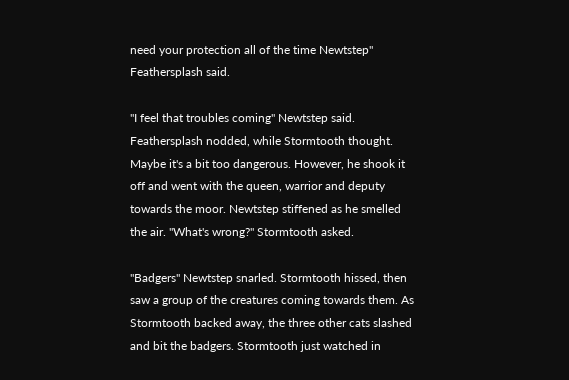need your protection all of the time Newtstep" Feathersplash said.

"I feel that troubles coming" Newtstep said. Feathersplash nodded, while Stormtooth thought. Maybe it's a bit too dangerous. However, he shook it off and went with the queen, warrior and deputy towards the moor. Newtstep stiffened as he smelled the air. "What's wrong?" Stormtooth asked.

"Badgers" Newtstep snarled. Stormtooth hissed, then saw a group of the creatures coming towards them. As Stormtooth backed away, the three other cats slashed and bit the badgers. Stormtooth just watched in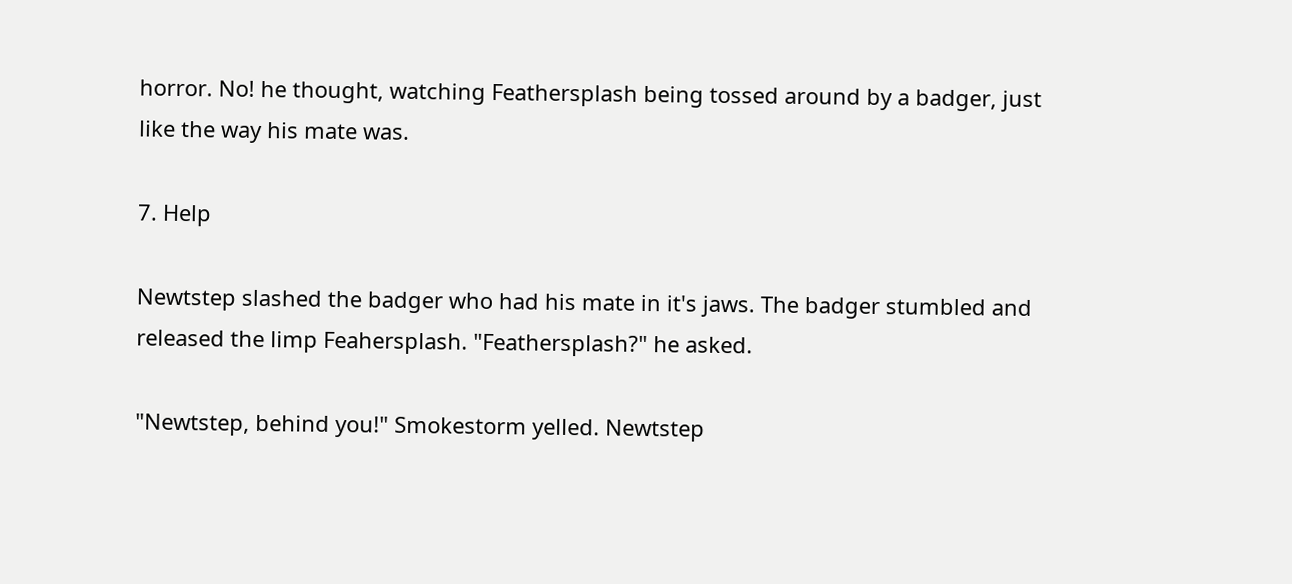horror. No! he thought, watching Feathersplash being tossed around by a badger, just like the way his mate was.

7. Help

Newtstep slashed the badger who had his mate in it's jaws. The badger stumbled and released the limp Feahersplash. "Feathersplash?" he asked.

"Newtstep, behind you!" Smokestorm yelled. Newtstep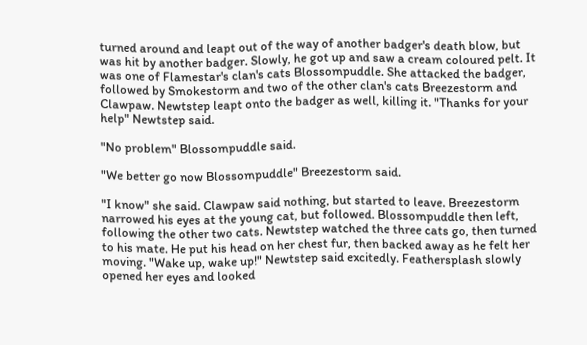turned around and leapt out of the way of another badger's death blow, but was hit by another badger. Slowly, he got up and saw a cream coloured pelt. It was one of Flamestar's clan's cats Blossompuddle. She attacked the badger, followed by Smokestorm and two of the other clan's cats Breezestorm and Clawpaw. Newtstep leapt onto the badger as well, killing it. "Thanks for your help" Newtstep said.

"No problem" Blossompuddle said.

"We better go now Blossompuddle" Breezestorm said.

"I know" she said. Clawpaw said nothing, but started to leave. Breezestorm narrowed his eyes at the young cat, but followed. Blossompuddle then left, following the other two cats. Newtstep watched the three cats go, then turned to his mate. He put his head on her chest fur, then backed away as he felt her moving. "Wake up, wake up!" Newtstep said excitedly. Feathersplash slowly opened her eyes and looked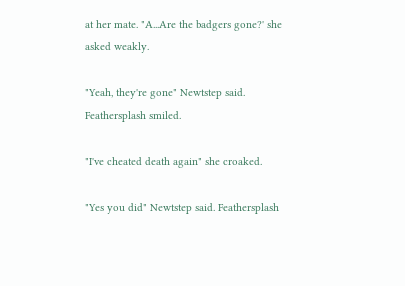at her mate. "A...Are the badgers gone?' she asked weakly.

"Yeah, they're gone" Newtstep said. Feathersplash smiled.

"I've cheated death again" she croaked.

"Yes you did" Newtstep said. Feathersplash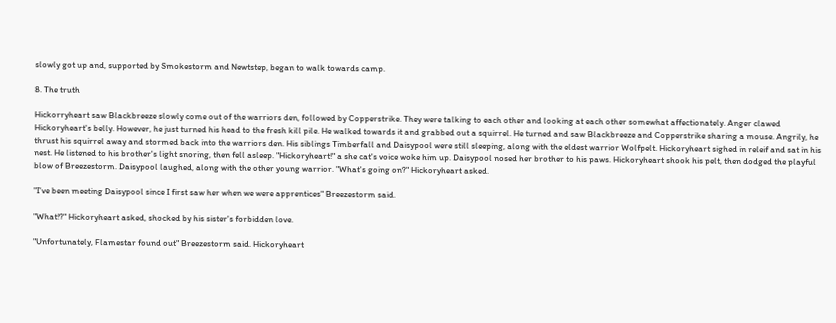slowly got up and, supported by Smokestorm and Newtstep, began to walk towards camp.

8. The truth

Hickorryheart saw Blackbreeze slowly come out of the warriors den, followed by Copperstrike. They were talking to each other and looking at each other somewhat affectionately. Anger clawed Hickoryheart's belly. However, he just turned his head to the fresh kill pile. He walked towards it and grabbed out a squirrel. He turned and saw Blackbreeze and Copperstrike sharing a mouse. Angrily, he thrust his squirrel away and stormed back into the warriors den. His siblings Timberfall and Daisypool were still sleeping, along with the eldest warrior Wolfpelt. Hickoryheart sighed in releif and sat in his nest. He listened to his brother's light snoring, then fell asleep. "Hickoryheart!" a she cat's voice woke him up. Daisypool nosed her brother to his paws. Hickoryheart shook his pelt, then dodged the playful blow of Breezestorm. Daisypool laughed, along with the other young warrior. "What's going on?" Hickoryheart asked.

"I've been meeting Daisypool since I first saw her when we were apprentices" Breezestorm said.

"What!?" Hickoryheart asked, shocked by his sister's forbidden love.

"Unfortunately, Flamestar found out" Breezestorm said. Hickoryheart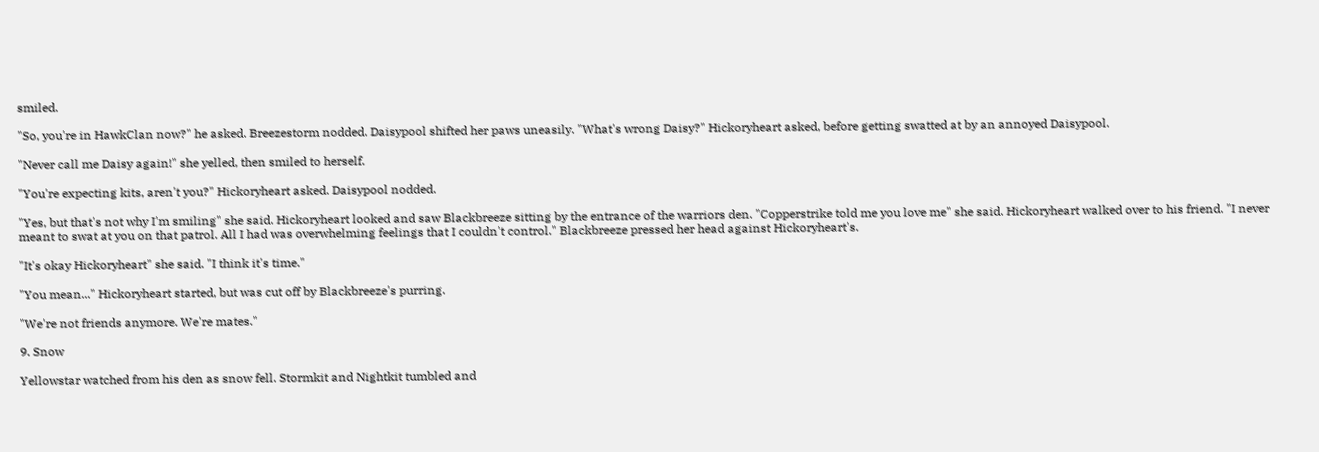smiled.

"So, you're in HawkClan now?" he asked. Breezestorm nodded. Daisypool shifted her paws uneasily. "What's wrong Daisy?" Hickoryheart asked, before getting swatted at by an annoyed Daisypool.

"Never call me Daisy again!" she yelled, then smiled to herself.

"You're expecting kits, aren't you?" Hickoryheart asked. Daisypool nodded.

"Yes, but that's not why I'm smiling" she said. Hickoryheart looked and saw Blackbreeze sitting by the entrance of the warriors den. "Copperstrike told me you love me" she said. Hickoryheart walked over to his friend. "I never meant to swat at you on that patrol. All I had was overwhelming feelings that I couldn't control." Blackbreeze pressed her head against Hickoryheart's.

"It's okay Hickoryheart" she said. "I think it's time."

"You mean..." Hickoryheart started, but was cut off by Blackbreeze's purring.

"We're not friends anymore. We're mates."

9. Snow

Yellowstar watched from his den as snow fell. Stormkit and Nightkit tumbled and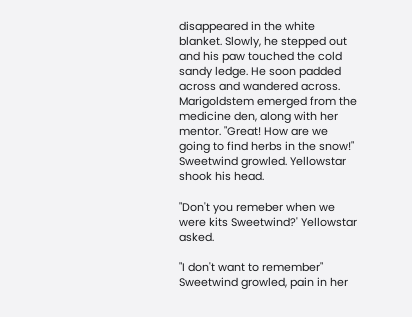disappeared in the white blanket. Slowly, he stepped out and his paw touched the cold sandy ledge. He soon padded across and wandered across. Marigoldstem emerged from the medicine den, along with her mentor. "Great! How are we going to find herbs in the snow!" Sweetwind growled. Yellowstar shook his head.

"Don't you remeber when we were kits Sweetwind?' Yellowstar asked.

"I don't want to remember" Sweetwind growled, pain in her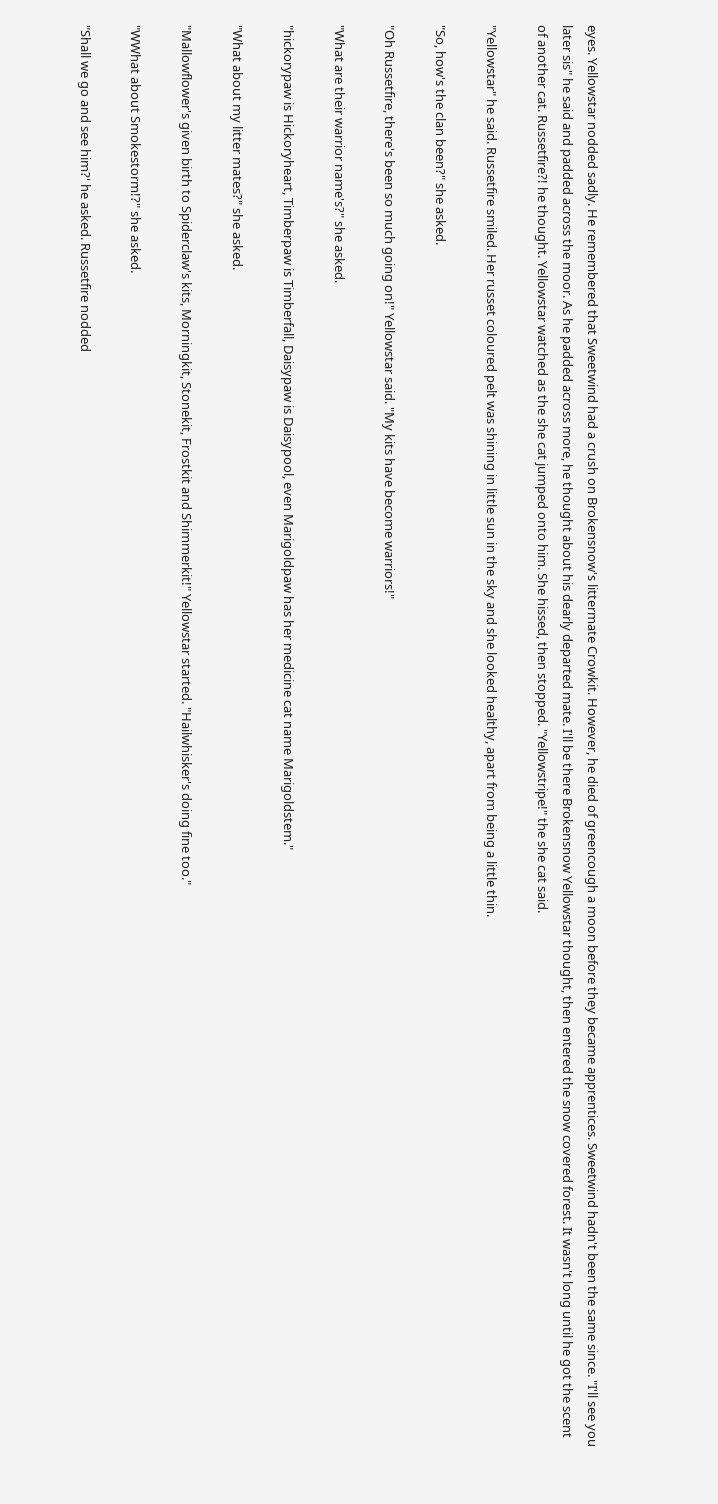eyes. Yellowstar nodded sadly. He remembered that Sweetwind had a crush on Brokensnow's littermate Crowkit. However, he died of greencough a moon before they became apprentices. Sweetwind hadn't been the same since. "I'll see you later sis" he said and padded across the moor. As he padded across more, he thought about his dearly departed mate. I'll be there Brokensnow Yellowstar thought, then entered the snow covered forest. It wasn't long until he got the scent of another cat. Russetfire?! he thought. Yellowstar watched as the she cat jumped onto him. She hissed, then stopped. "Yellowstripe!" the she cat said.

"Yellowstar" he said. Russetfire smiled. Her russet coloured pelt was shining in little sun in the sky and she looked healthy, apart from being a little thin.

"So, how's the clan been?" she asked.

"Oh Russetfire, there's been so much going on!" Yellowstar said. "My kits have become warriors!"

"What are their warrior name's?" she asked.

"hickorypaw is Hickoryheart, Timberpaw is Timberfall, Daisypaw is Daisypool, even Marigoldpaw has her medicine cat name Marigoldstem."

"What about my litter mates?" she asked.

"Mallowflower's given birth to Spiderclaw's kits, Morningkit, Stonekit, Frostkit and Shimmerkit!" Yellowstar started. "Hailwhisker's doing fine too."

"WWhat about Smokestorm!?" she asked.

"Shall we go and see him?' he asked. Russetfire nodded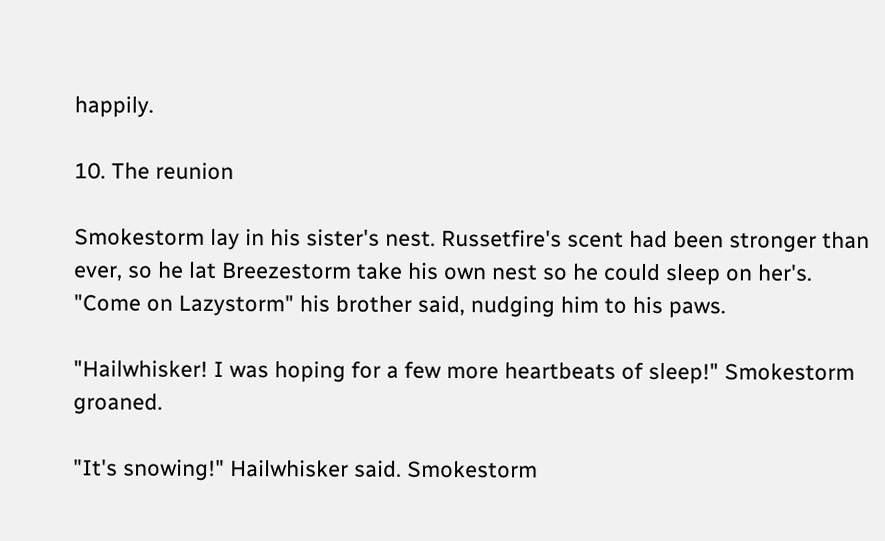happily.

10. The reunion

Smokestorm lay in his sister's nest. Russetfire's scent had been stronger than ever, so he lat Breezestorm take his own nest so he could sleep on her's. "Come on Lazystorm" his brother said, nudging him to his paws.

"Hailwhisker! I was hoping for a few more heartbeats of sleep!" Smokestorm groaned.

"It's snowing!" Hailwhisker said. Smokestorm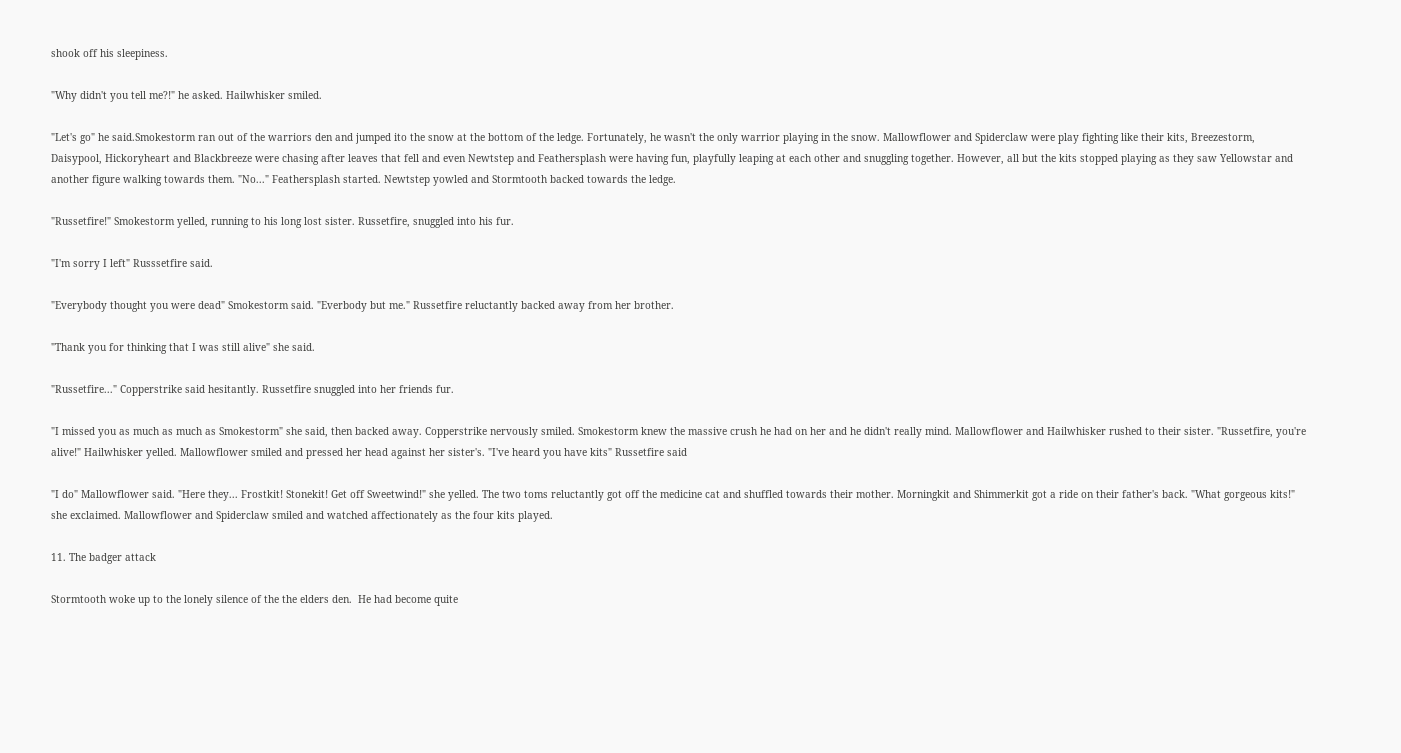shook off his sleepiness.

"Why didn't you tell me?!" he asked. Hailwhisker smiled.

"Let's go" he said.Smokestorm ran out of the warriors den and jumped ito the snow at the bottom of the ledge. Fortunately, he wasn't the only warrior playing in the snow. Mallowflower and Spiderclaw were play fighting like their kits, Breezestorm, Daisypool, Hickoryheart and Blackbreeze were chasing after leaves that fell and even Newtstep and Feathersplash were having fun, playfully leaping at each other and snuggling together. However, all but the kits stopped playing as they saw Yellowstar and another figure walking towards them. "No..." Feathersplash started. Newtstep yowled and Stormtooth backed towards the ledge.

"Russetfire!" Smokestorm yelled, running to his long lost sister. Russetfire, snuggled into his fur.

"I'm sorry I left" Russsetfire said.

"Everybody thought you were dead" Smokestorm said. "Everbody but me." Russetfire reluctantly backed away from her brother.

"Thank you for thinking that I was still alive" she said.

"Russetfire..." Copperstrike said hesitantly. Russetfire snuggled into her friends fur.

"I missed you as much as much as Smokestorm" she said, then backed away. Copperstrike nervously smiled. Smokestorm knew the massive crush he had on her and he didn't really mind. Mallowflower and Hailwhisker rushed to their sister. "Russetfire, you're alive!" Hailwhisker yelled. Mallowflower smiled and pressed her head against her sister's. "I've heard you have kits" Russetfire said

"I do" Mallowflower said. "Here they... Frostkit! Stonekit! Get off Sweetwind!" she yelled. The two toms reluctantly got off the medicine cat and shuffled towards their mother. Morningkit and Shimmerkit got a ride on their father's back. "What gorgeous kits!" she exclaimed. Mallowflower and Spiderclaw smiled and watched affectionately as the four kits played.

11. The badger attack

Stormtooth woke up to the lonely silence of the the elders den.  He had become quite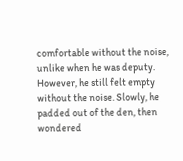comfortable without the noise, unlike when he was deputy. However, he still felt empty without the noise. Slowly, he padded out of the den, then wondered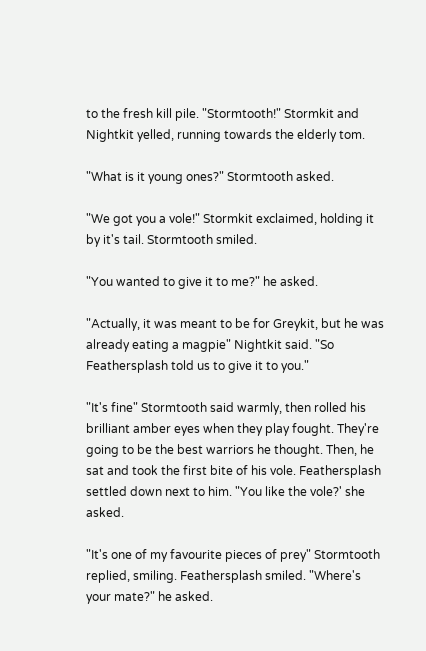to the fresh kill pile. "Stormtooth!" Stormkit and Nightkit yelled, running towards the elderly tom.

"What is it young ones?" Stormtooth asked.

"We got you a vole!" Stormkit exclaimed, holding it by it's tail. Stormtooth smiled.

"You wanted to give it to me?" he asked.

"Actually, it was meant to be for Greykit, but he was already eating a magpie" Nightkit said. "So Feathersplash told us to give it to you."

"It's fine" Stormtooth said warmly, then rolled his brilliant amber eyes when they play fought. They're going to be the best warriors he thought. Then, he sat and took the first bite of his vole. Feathersplash settled down next to him. "You like the vole?' she asked.

"It's one of my favourite pieces of prey" Stormtooth replied, smiling. Feathersplash smiled. "Where's your mate?" he asked.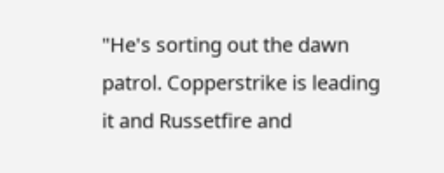"He's sorting out the dawn patrol. Copperstrike is leading it and Russetfire and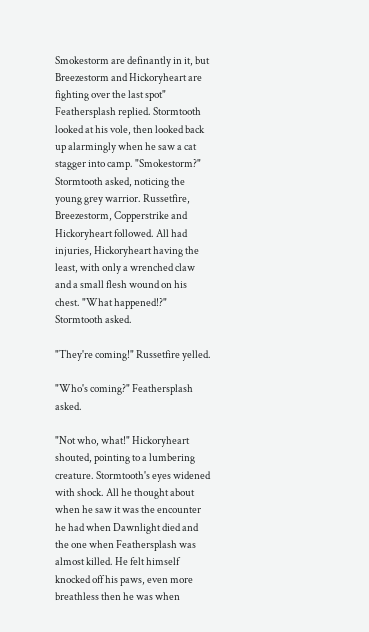Smokestorm are definantly in it, but Breezestorm and Hickoryheart are fighting over the last spot" Feathersplash replied. Stormtooth looked at his vole, then looked back up alarmingly when he saw a cat stagger into camp. "Smokestorm?" Stormtooth asked, noticing the young grey warrior. Russetfire, Breezestorm, Copperstrike and Hickoryheart followed. All had injuries, Hickoryheart having the least, with only a wrenched claw and a small flesh wound on his chest. "What happened!?" Stormtooth asked.

"They're coming!" Russetfire yelled.

"Who's coming?" Feathersplash asked.

"Not who, what!" Hickoryheart shouted, pointing to a lumbering creature. Stormtooth's eyes widened with shock. All he thought about when he saw it was the encounter he had when Dawnlight died and the one when Feathersplash was almost killed. He felt himself knocked off his paws, even more breathless then he was when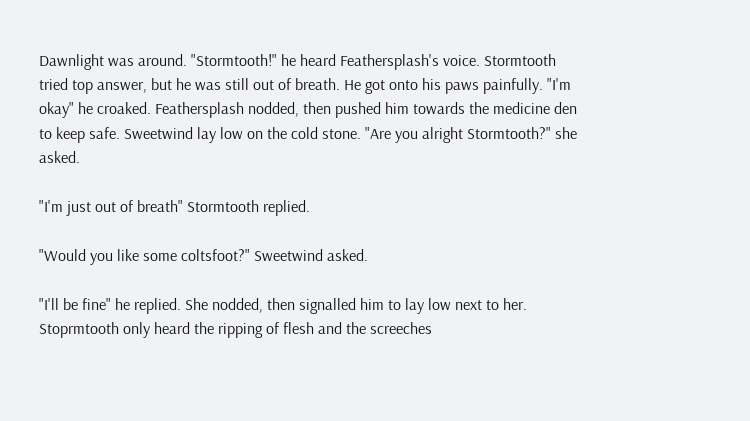Dawnlight was around. "Stormtooth!" he heard Feathersplash's voice. Stormtooth tried top answer, but he was still out of breath. He got onto his paws painfully. "I'm okay" he croaked. Feathersplash nodded, then pushed him towards the medicine den to keep safe. Sweetwind lay low on the cold stone. "Are you alright Stormtooth?" she asked.

"I'm just out of breath" Stormtooth replied.

"Would you like some coltsfoot?" Sweetwind asked.

"I'll be fine" he replied. She nodded, then signalled him to lay low next to her. Stoprmtooth only heard the ripping of flesh and the screeches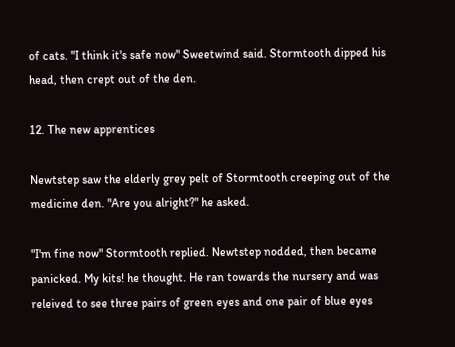of cats. "I think it's safe now" Sweetwind said. Stormtooth dipped his head, then crept out of the den.

12. The new apprentices

Newtstep saw the elderly grey pelt of Stormtooth creeping out of the medicine den. "Are you alright?" he asked.

"I'm fine now" Stormtooth replied. Newtstep nodded, then became panicked. My kits! he thought. He ran towards the nursery and was releived to see three pairs of green eyes and one pair of blue eyes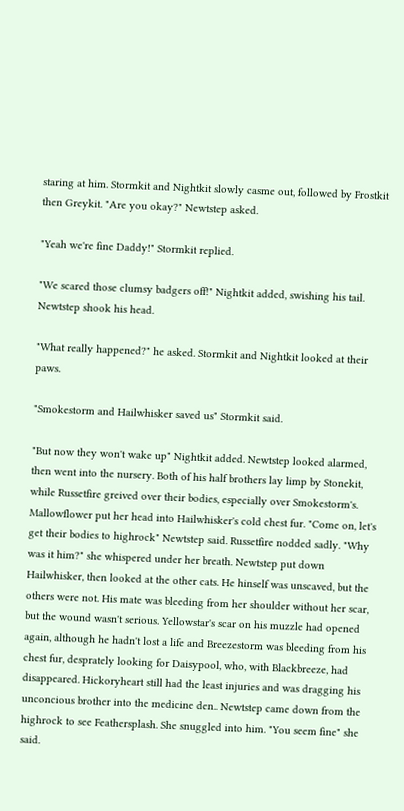staring at him. Stormkit and Nightkit slowly casme out, followed by Frostkit then Greykit. "Are you okay?" Newtstep asked.

"Yeah we're fine Daddy!" Stormkit replied.

"We scared those clumsy badgers off!" Nightkit added, swishing his tail. Newtstep shook his head.

"What really happened?" he asked. Stormkit and Nightkit looked at their paws.

"Smokestorm and Hailwhisker saved us" Stormkit said.

"But now they won't wake up" Nightkit added. Newtstep looked alarmed, then went into the nursery. Both of his half brothers lay limp by Stonekit, while Russetfire greived over their bodies, especially over Smokestorm's. Mallowflower put her head into Hailwhisker's cold chest fur. "Come on, let's get their bodies to highrock" Newtstep said. Russetfire nodded sadly. "Why was it him?" she whispered under her breath. Newtstep put down Hailwhisker, then looked at the other cats. He hinself was unscaved, but the others were not. His mate was bleeding from her shoulder without her scar, but the wound wasn't serious. Yellowstar's scar on his muzzle had opened again, although he hadn't lost a life and Breezestorm was bleeding from his chest fur, desprately looking for Daisypool, who, with Blackbreeze, had disappeared. Hickoryheart still had the least injuries and was dragging his unconcious brother into the medicine den.. Newtstep came down from the highrock to see Feathersplash. She snuggled into him. "You seem fine" she said.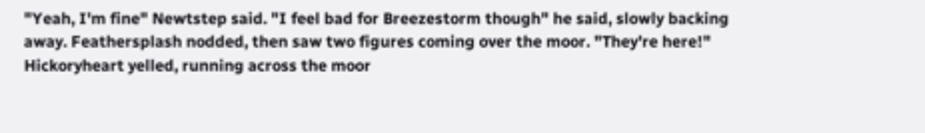"Yeah, I'm fine" Newtstep said. "I feel bad for Breezestorm though" he said, slowly backing away. Feathersplash nodded, then saw two figures coming over the moor. "They're here!" Hickoryheart yelled, running across the moor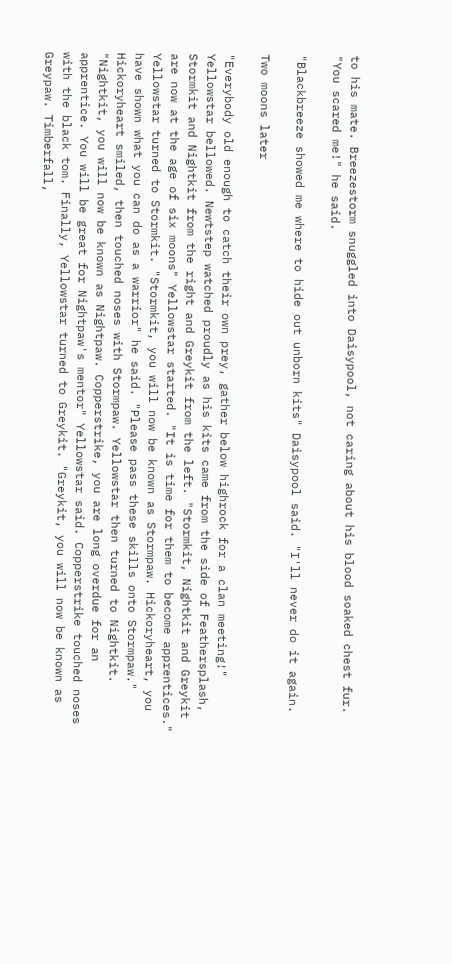to his mate. Breezestorm snuggled into Daisypool, not caring about his blood soaked chest fur. "You scared me!" he said.

"Blackbreeze showed me where to hide out unborn kits" Daisypool said. "I'll never do it again.

Two moons later

"Everybody old enough to catch their own prey, gather below highrock for a clan meeting!" Yellowstar bellowed. Newtstep watched proudly as his kits came from the side of Feathersplash, Stormkit and Nightkit from the right and Greykit from the left. "Stormkit, Nightkit and Greykit are now at the age of six moons" Yellowstar started. "It is time for them to become apprentices." Yellowstar turned to Stormkit. "Stormkit, you will now be known as Stormpaw. Hickoryheart, you have shown what you can do as a warrior" he said. "Please pass these skills onto Stormpaw." Hickoryheart smiled, then touched noses with Stormpaw. Yellowstar then turned to Nightkit. "Nightkit, you will now be known as Nightpaw. Copperstrike, you are long overdue for an apprentice. You will be great for Nightpaw's mentor" Yellowstar said. Copperstrike touched noses with the black tom. Finally, Yellowstar turned to Greykit. "Greykit, you will now be known as Greypaw. Timberfall,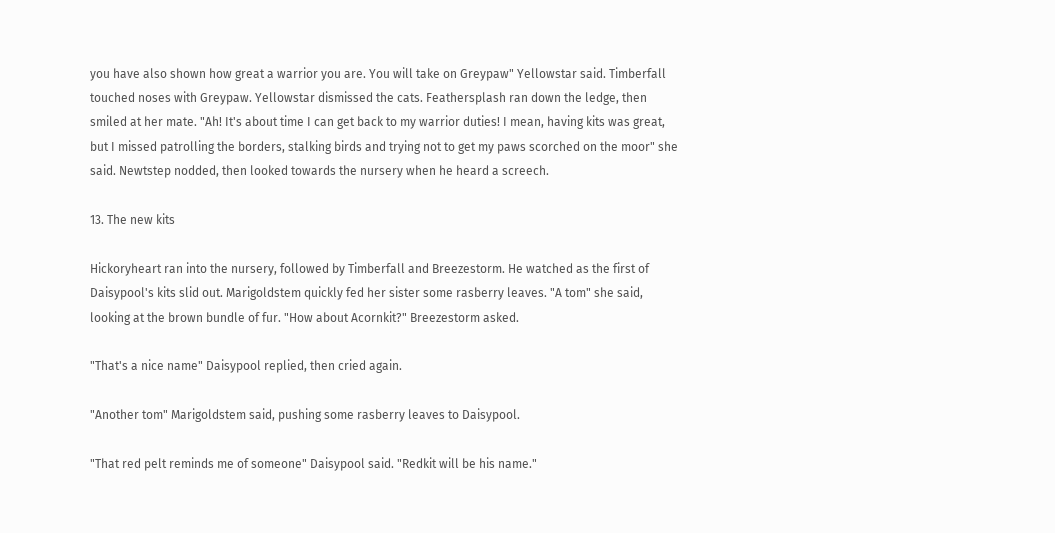you have also shown how great a warrior you are. You will take on Greypaw" Yellowstar said. Timberfall touched noses with Greypaw. Yellowstar dismissed the cats. Feathersplash ran down the ledge, then smiled at her mate. "Ah! It's about time I can get back to my warrior duties! I mean, having kits was great, but I missed patrolling the borders, stalking birds and trying not to get my paws scorched on the moor" she said. Newtstep nodded, then looked towards the nursery when he heard a screech.

13. The new kits

Hickoryheart ran into the nursery, followed by Timberfall and Breezestorm. He watched as the first of Daisypool's kits slid out. Marigoldstem quickly fed her sister some rasberry leaves. "A tom" she said, looking at the brown bundle of fur. "How about Acornkit?" Breezestorm asked.

"That's a nice name" Daisypool replied, then cried again.

"Another tom" Marigoldstem said, pushing some rasberry leaves to Daisypool.

"That red pelt reminds me of someone" Daisypool said. "Redkit will be his name."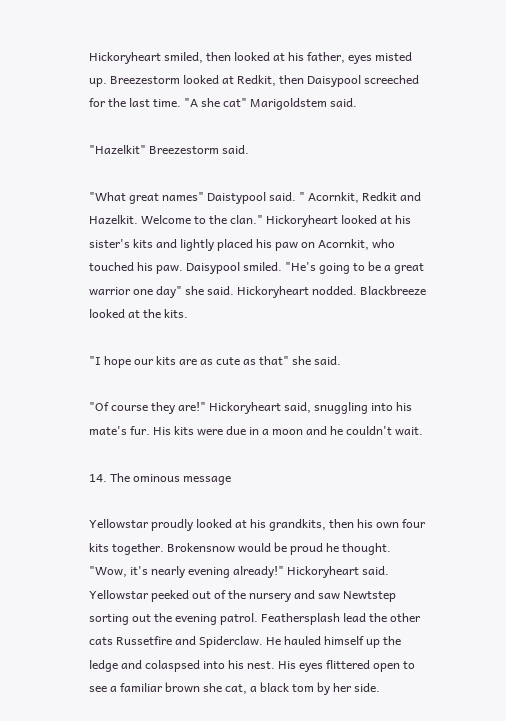Hickoryheart smiled, then looked at his father, eyes misted up. Breezestorm looked at Redkit, then Daisypool screeched for the last time. "A she cat" Marigoldstem said.

"Hazelkit" Breezestorm said.

"What great names" Daistypool said. " Acornkit, Redkit and Hazelkit. Welcome to the clan." Hickoryheart looked at his sister's kits and lightly placed his paw on Acornkit, who touched his paw. Daisypool smiled. "He's going to be a great warrior one day" she said. Hickoryheart nodded. Blackbreeze looked at the kits.

"I hope our kits are as cute as that" she said.

"Of course they are!" Hickoryheart said, snuggling into his mate's fur. His kits were due in a moon and he couldn't wait.

14. The ominous message

Yellowstar proudly looked at his grandkits, then his own four kits together. Brokensnow would be proud he thought. "Wow, it's nearly evening already!" Hickoryheart said. Yellowstar peeked out of the nursery and saw Newtstep sorting out the evening patrol. Feathersplash lead the other cats Russetfire and Spiderclaw. He hauled himself up the ledge and colaspsed into his nest. His eyes flittered open to see a familiar brown she cat, a black tom by her side.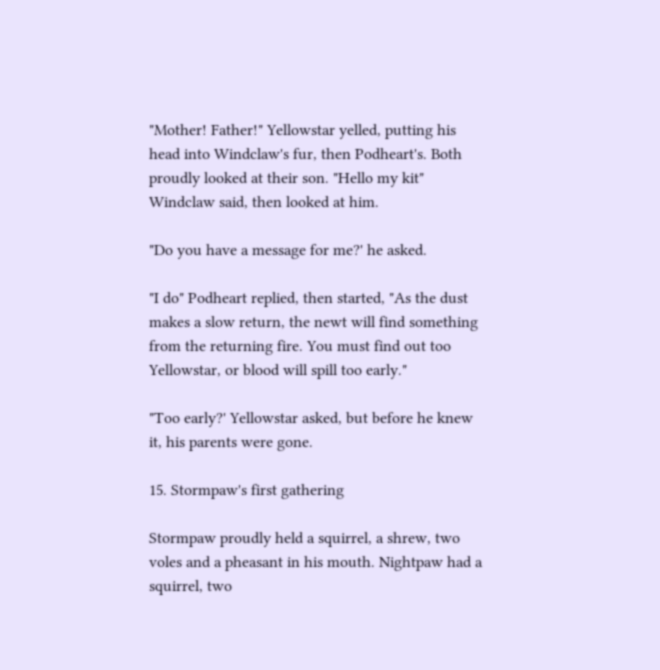"Mother! Father!" Yellowstar yelled, putting his head into Windclaw's fur, then Podheart's. Both proudly looked at their son. "Hello my kit" Windclaw said, then looked at him.

"Do you have a message for me?' he asked.

"I do" Podheart replied, then started, "As the dust makes a slow return, the newt will find something from the returning fire. You must find out too Yellowstar, or blood will spill too early."

"Too early?' Yellowstar asked, but before he knew it, his parents were gone.

15. Stormpaw's first gathering

Stormpaw proudly held a squirrel, a shrew, two voles and a pheasant in his mouth. Nightpaw had a squirrel, two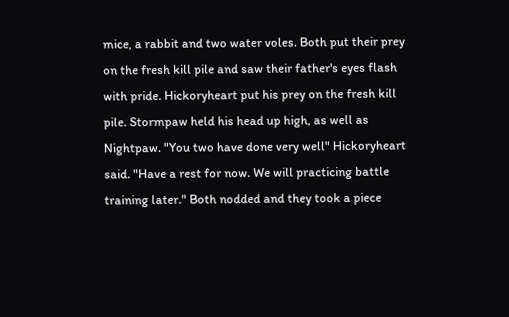mice, a rabbit and two water voles. Both put their prey on the fresh kill pile and saw their father's eyes flash with pride. Hickoryheart put his prey on the fresh kill pile. Stormpaw held his head up high, as well as Nightpaw. "You two have done very well" Hickoryheart said. "Have a rest for now. We will practicing battle training later." Both nodded and they took a piece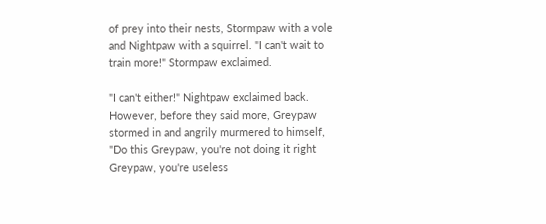of prey into their nests, Stormpaw with a vole and Nightpaw with a squirrel. "I can't wait to train more!" Stormpaw exclaimed.

"I can't either!" Nightpaw exclaimed back. However, before they said more, Greypaw stormed in and angrily murmered to himself, "Do this Greypaw, you're not doing it right Greypaw, you're useless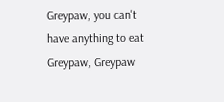Greypaw, you can't have anything to eat Greypaw, Greypaw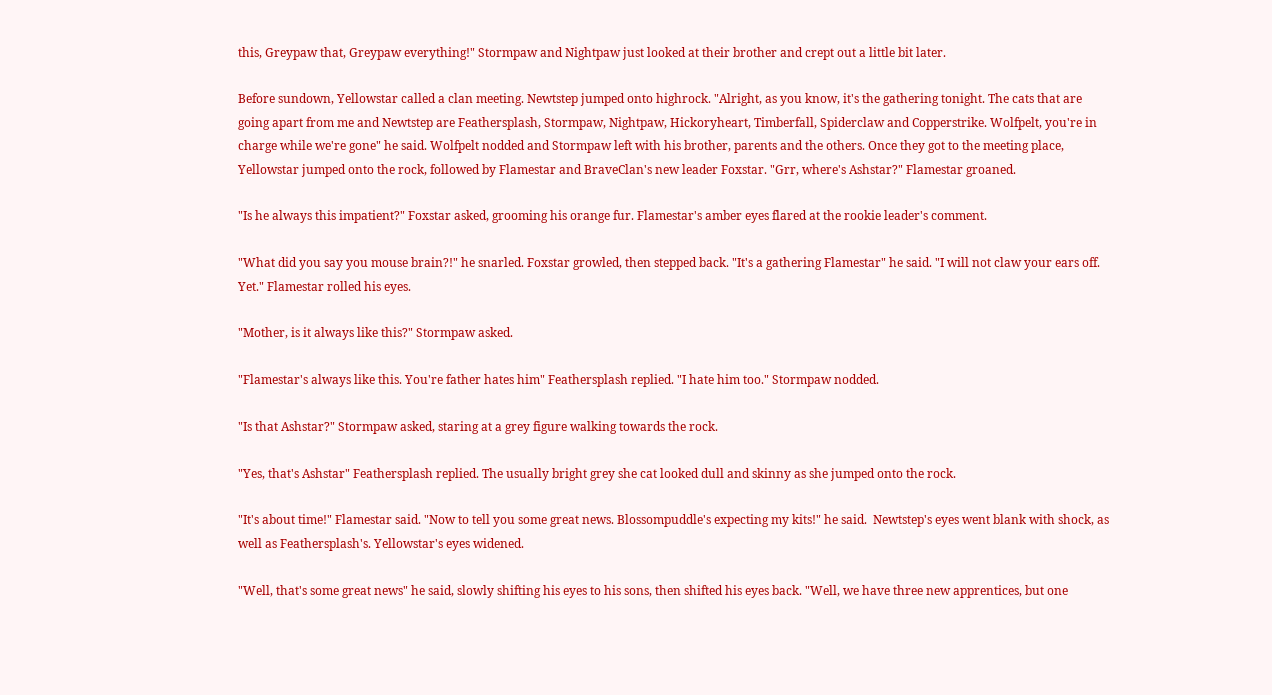this, Greypaw that, Greypaw everything!" Stormpaw and Nightpaw just looked at their brother and crept out a little bit later.

Before sundown, Yellowstar called a clan meeting. Newtstep jumped onto highrock. "Alright, as you know, it's the gathering tonight. The cats that are going apart from me and Newtstep are Feathersplash, Stormpaw, Nightpaw, Hickoryheart, Timberfall, Spiderclaw and Copperstrike. Wolfpelt, you're in charge while we're gone" he said. Wolfpelt nodded and Stormpaw left with his brother, parents and the others. Once they got to the meeting place, Yellowstar jumped onto the rock, followed by Flamestar and BraveClan's new leader Foxstar. "Grr, where's Ashstar?" Flamestar groaned.

"Is he always this impatient?" Foxstar asked, grooming his orange fur. Flamestar's amber eyes flared at the rookie leader's comment.

"What did you say you mouse brain?!" he snarled. Foxstar growled, then stepped back. "It's a gathering Flamestar" he said. "I will not claw your ears off. Yet." Flamestar rolled his eyes.

"Mother, is it always like this?" Stormpaw asked.

"Flamestar's always like this. You're father hates him" Feathersplash replied. "I hate him too." Stormpaw nodded.

"Is that Ashstar?" Stormpaw asked, staring at a grey figure walking towards the rock.

"Yes, that's Ashstar" Feathersplash replied. The usually bright grey she cat looked dull and skinny as she jumped onto the rock.

"It's about time!" Flamestar said. "Now to tell you some great news. Blossompuddle's expecting my kits!" he said.  Newtstep's eyes went blank with shock, as well as Feathersplash's. Yellowstar's eyes widened.

"Well, that's some great news" he said, slowly shifting his eyes to his sons, then shifted his eyes back. "Well, we have three new apprentices, but one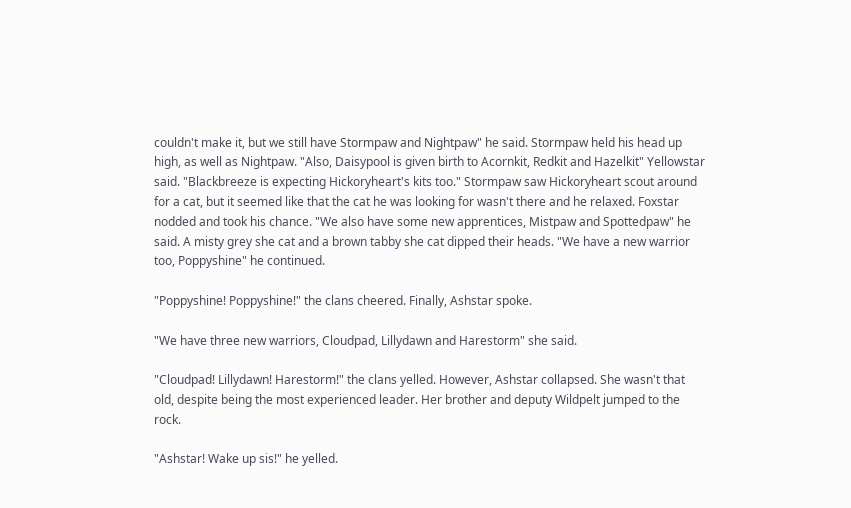couldn't make it, but we still have Stormpaw and Nightpaw" he said. Stormpaw held his head up high, as well as Nightpaw. "Also, Daisypool is given birth to Acornkit, Redkit and Hazelkit" Yellowstar said. "Blackbreeze is expecting Hickoryheart's kits too." Stormpaw saw Hickoryheart scout around for a cat, but it seemed like that the cat he was looking for wasn't there and he relaxed. Foxstar nodded and took his chance. "We also have some new apprentices, Mistpaw and Spottedpaw" he said. A misty grey she cat and a brown tabby she cat dipped their heads. "We have a new warrior too, Poppyshine" he continued.

"Poppyshine! Poppyshine!" the clans cheered. Finally, Ashstar spoke.

"We have three new warriors, Cloudpad, Lillydawn and Harestorm" she said.

"Cloudpad! Lillydawn! Harestorm!" the clans yelled. However, Ashstar collapsed. She wasn't that old, despite being the most experienced leader. Her brother and deputy Wildpelt jumped to the rock.

"Ashstar! Wake up sis!" he yelled.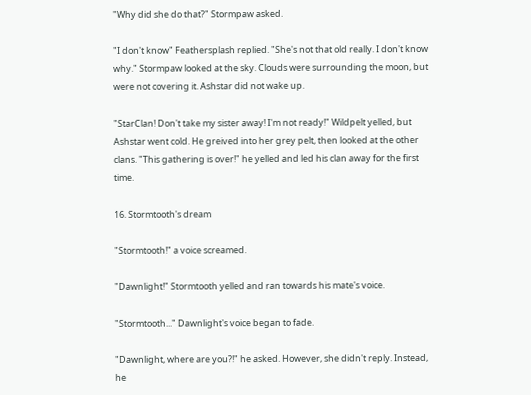"Why did she do that?" Stormpaw asked.

"I don't know" Feathersplash replied. "She's not that old really. I don't know why." Stormpaw looked at the sky. Clouds were surrounding the moon, but were not covering it. Ashstar did not wake up.

"StarClan! Don't take my sister away! I'm not ready!" Wildpelt yelled, but Ashstar went cold. He greived into her grey pelt, then looked at the other clans. "This gathering is over!" he yelled and led his clan away for the first time.

16. Stormtooth's dream

"Stormtooth!" a voice screamed.

"Dawnlight!" Stormtooth yelled and ran towards his mate's voice.

"Stormtooth..." Dawnlight's voice began to fade.

"Dawnlight, where are you?!" he asked. However, she didn't reply. Instead, he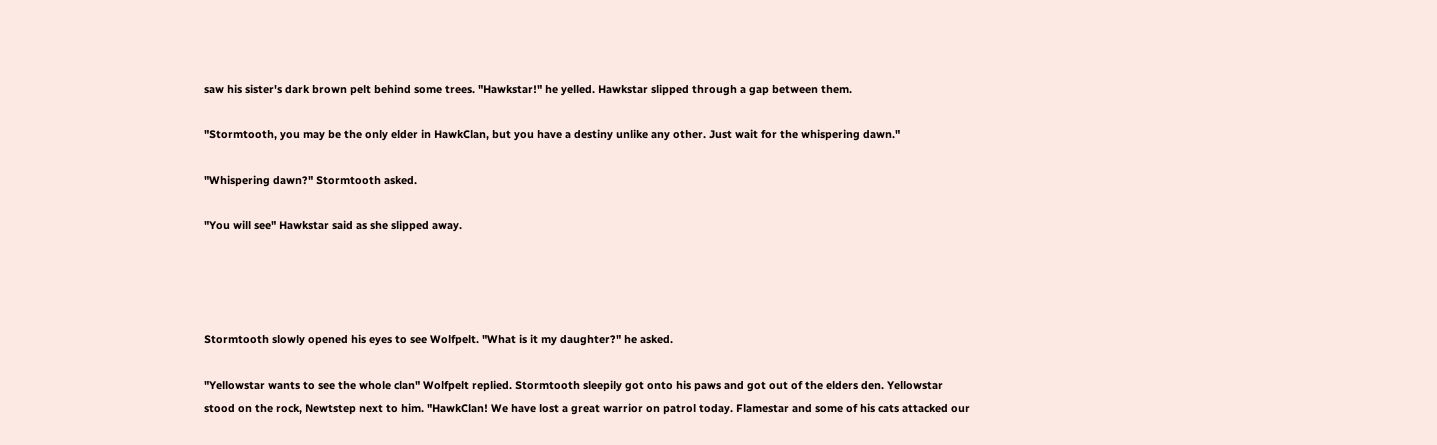saw his sister's dark brown pelt behind some trees. "Hawkstar!" he yelled. Hawkstar slipped through a gap between them.

"Stormtooth, you may be the only elder in HawkClan, but you have a destiny unlike any other. Just wait for the whispering dawn."

"Whispering dawn?" Stormtooth asked.

"You will see" Hawkstar said as she slipped away.




Stormtooth slowly opened his eyes to see Wolfpelt. "What is it my daughter?" he asked.

"Yellowstar wants to see the whole clan" Wolfpelt replied. Stormtooth sleepily got onto his paws and got out of the elders den. Yellowstar stood on the rock, Newtstep next to him. "HawkClan! We have lost a great warrior on patrol today. Flamestar and some of his cats attacked our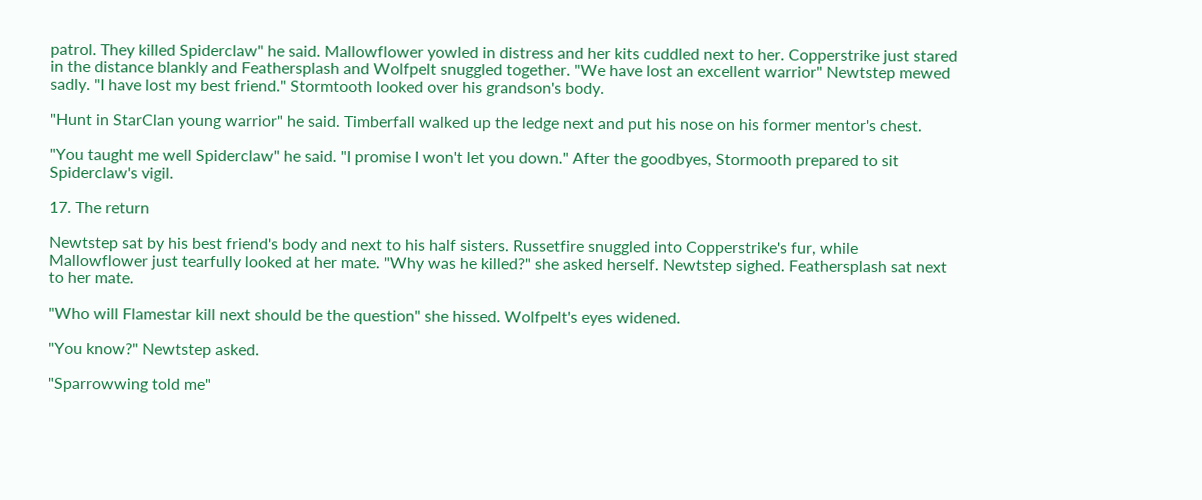patrol. They killed Spiderclaw" he said. Mallowflower yowled in distress and her kits cuddled next to her. Copperstrike just stared in the distance blankly and Feathersplash and Wolfpelt snuggled together. "We have lost an excellent warrior" Newtstep mewed sadly. "I have lost my best friend." Stormtooth looked over his grandson's body.

"Hunt in StarClan young warrior" he said. Timberfall walked up the ledge next and put his nose on his former mentor's chest.

"You taught me well Spiderclaw" he said. "I promise I won't let you down." After the goodbyes, Stormooth prepared to sit Spiderclaw's vigil.

17. The return

Newtstep sat by his best friend's body and next to his half sisters. Russetfire snuggled into Copperstrike's fur, while Mallowflower just tearfully looked at her mate. "Why was he killed?" she asked herself. Newtstep sighed. Feathersplash sat next to her mate.

"Who will Flamestar kill next should be the question" she hissed. Wolfpelt's eyes widened.

"You know?" Newtstep asked.

"Sparrowwing told me"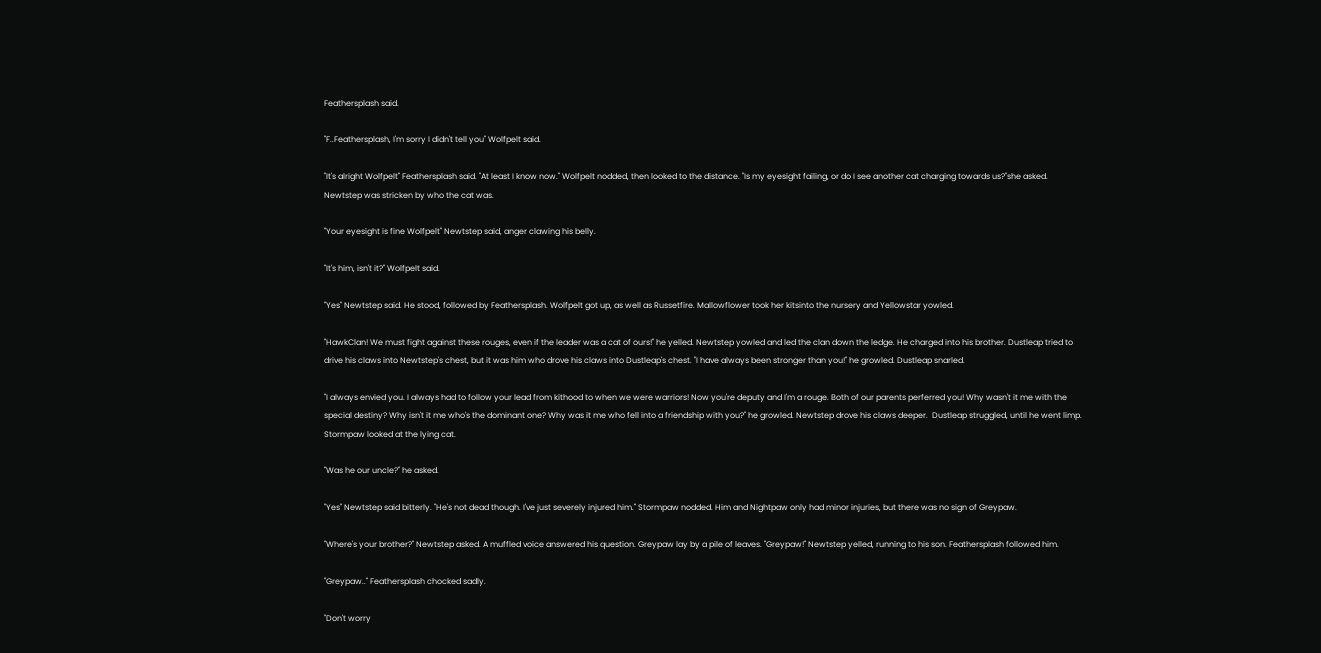Feathersplash said.

"F..Feathersplash, I'm sorry I didn't tell you" Wolfpelt said.

"It's alright Wolfpelt" Feathersplash said. "At least I know now." Wolfpelt nodded, then looked to the distance. "Is my eyesight failing, or do I see another cat charging towards us?"she asked. Newtstep was stricken by who the cat was.

"Your eyesight is fine Wolfpelt" Newtstep said, anger clawing his belly.

"It's him, isn't it?" Wolfpelt said.

"Yes" Newtstep said. He stood, followed by Feathersplash. Wolfpelt got up, as well as Russetfire. Mallowflower took her kitsinto the nursery and Yellowstar yowled.

"HawkClan! We must fight against these rouges, even if the leader was a cat of ours!" he yelled. Newtstep yowled and led the clan down the ledge. He charged into his brother. Dustleap tried to drive his claws into Newtstep's chest, but it was him who drove his claws into Dustleap's chest. "I have always been stronger than you!" he growled. Dustleap snarled.

"I always envied you. I always had to follow your lead from kithood to when we were warriors! Now you're deputy and I'm a rouge. Both of our parents perferred you! Why wasn't it me with the special destiny? Why isn't it me who's the dominant one? Why was it me who fell into a friendship with you?" he growled. Newtstep drove his claws deeper.  Dustleap struggled, until he went limp. Stormpaw looked at the lying cat.

"Was he our uncle?" he asked.

"Yes" Newtstep said bitterly. "He's not dead though. I've just severely injured him." Stormpaw nodded. Him and Nightpaw only had minor injuries, but there was no sign of Greypaw.

"Where's your brother?" Newtstep asked. A muffled voice answered his question. Greypaw lay by a pile of leaves. "Greypaw!" Newtstep yelled, running to his son. Feathersplash followed him.

"Greypaw.." Feathersplash chocked sadly.

"Don't worry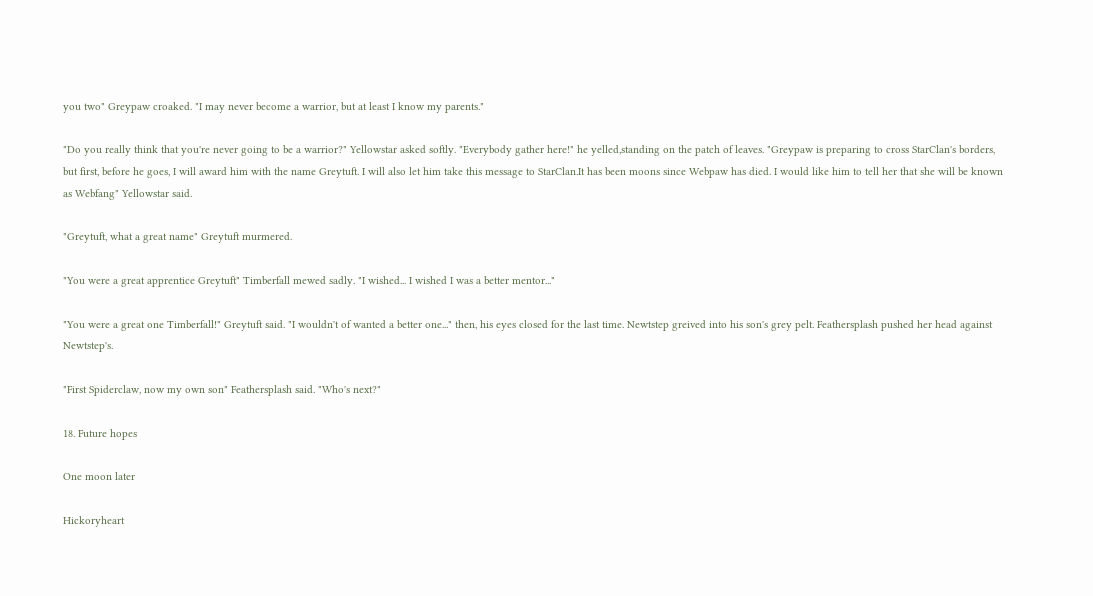you two" Greypaw croaked. "I may never become a warrior, but at least I know my parents."

"Do you really think that you're never going to be a warrior?" Yellowstar asked softly. "Everybody gather here!" he yelled,standing on the patch of leaves. "Greypaw is preparing to cross StarClan's borders, but first, before he goes, I will award him with the name Greytuft. I will also let him take this message to StarClan.It has been moons since Webpaw has died. I would like him to tell her that she will be known as Webfang" Yellowstar said.

"Greytuft, what a great name" Greytuft murmered.

"You were a great apprentice Greytuft" Timberfall mewed sadly. "I wished... I wished I was a better mentor..."

"You were a great one Timberfall!" Greytuft said. "I wouldn't of wanted a better one..." then, his eyes closed for the last time. Newtstep greived into his son's grey pelt. Feathersplash pushed her head against Newtstep's.

"First Spiderclaw, now my own son" Feathersplash said. "Who's next?"

18. Future hopes

One moon later

Hickoryheart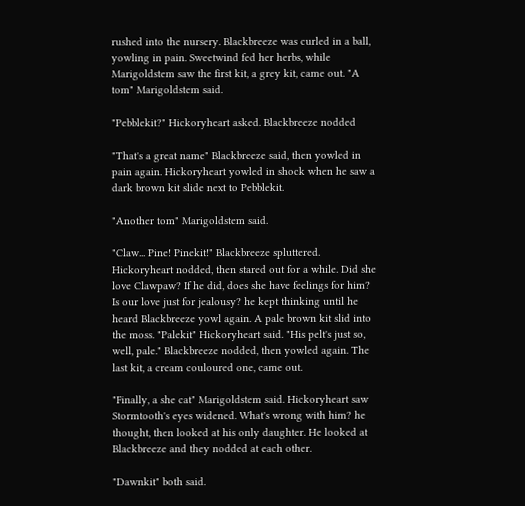rushed into the nursery. Blackbreeze was curled in a ball, yowling in pain. Sweetwind fed her herbs, while Marigoldstem saw the first kit, a grey kit, came out. "A tom" Marigoldstem said.

"Pebblekit?" Hickoryheart asked. Blackbreeze nodded

"That's a great name" Blackbreeze said, then yowled in pain again. Hickoryheart yowled in shock when he saw a dark brown kit slide next to Pebblekit.

"Another tom" Marigoldstem said.

"Claw... Pine! Pinekit!" Blackbreeze spluttered. Hickoryheart nodded, then stared out for a while. Did she love Clawpaw? If he did, does she have feelings for him? Is our love just for jealousy? he kept thinking until he heard Blackbreeze yowl again. A pale brown kit slid into the moss. "Palekit" Hickoryheart said. "His pelt's just so, well, pale." Blackbreeze nodded, then yowled again. The last kit, a cream couloured one, came out.

"Finally, a she cat" Marigoldstem said. Hickoryheart saw Stormtooth's eyes widened. What's wrong with him? he thought, then looked at his only daughter. He looked at Blackbreeze and they nodded at each other.

"Dawnkit" both said.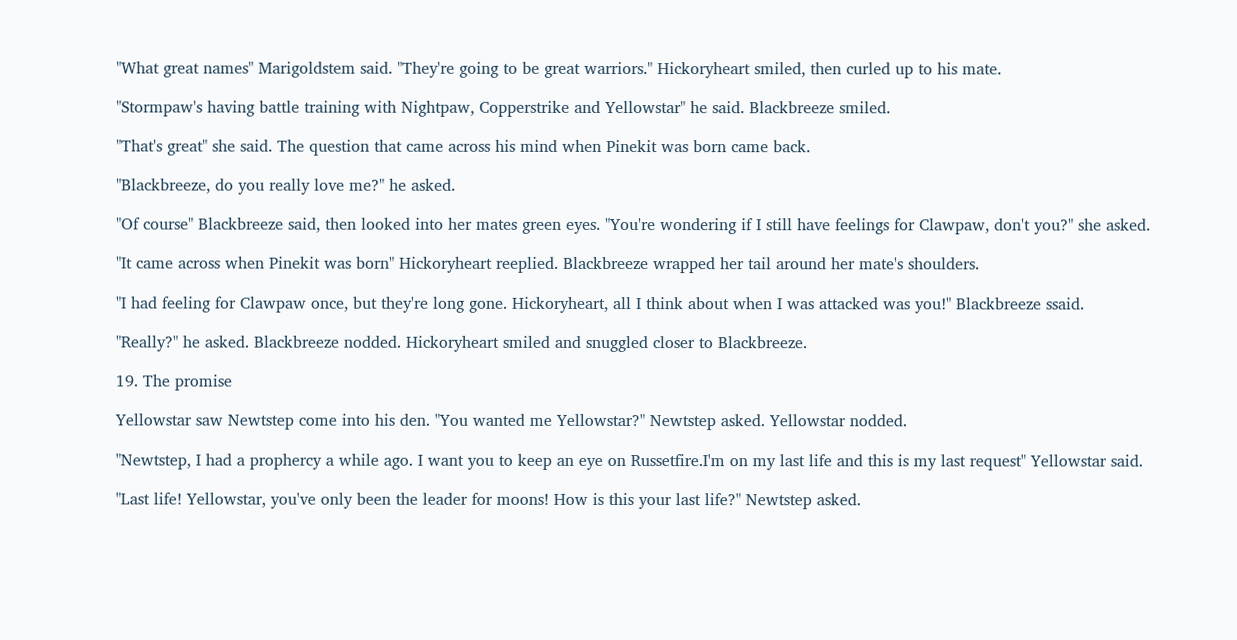"What great names" Marigoldstem said. "They're going to be great warriors." Hickoryheart smiled, then curled up to his mate.

"Stormpaw's having battle training with Nightpaw, Copperstrike and Yellowstar" he said. Blackbreeze smiled.

"That's great" she said. The question that came across his mind when Pinekit was born came back.

"Blackbreeze, do you really love me?" he asked.

"Of course" Blackbreeze said, then looked into her mates green eyes. "You're wondering if I still have feelings for Clawpaw, don't you?" she asked.

"It came across when Pinekit was born" Hickoryheart reeplied. Blackbreeze wrapped her tail around her mate's shoulders.

"I had feeling for Clawpaw once, but they're long gone. Hickoryheart, all I think about when I was attacked was you!" Blackbreeze ssaid.

"Really?" he asked. Blackbreeze nodded. Hickoryheart smiled and snuggled closer to Blackbreeze.

19. The promise

Yellowstar saw Newtstep come into his den. "You wanted me Yellowstar?" Newtstep asked. Yellowstar nodded.

"Newtstep, I had a prophercy a while ago. I want you to keep an eye on Russetfire.I'm on my last life and this is my last request" Yellowstar said.

"Last life! Yellowstar, you've only been the leader for moons! How is this your last life?" Newtstep asked.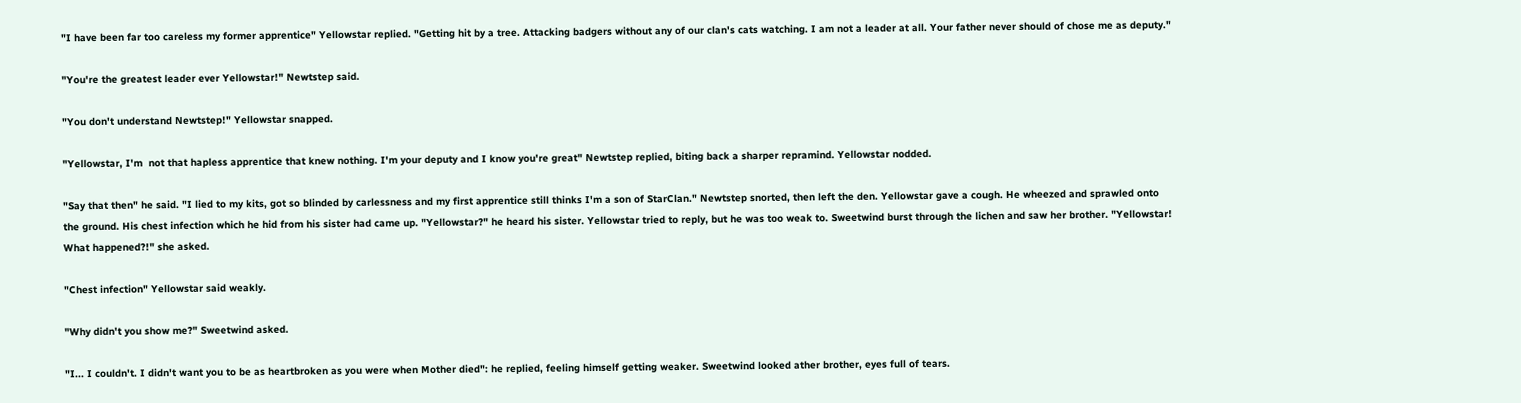"I have been far too careless my former apprentice" Yellowstar replied. "Getting hit by a tree. Attacking badgers without any of our clan's cats watching. I am not a leader at all. Your father never should of chose me as deputy."

"You're the greatest leader ever Yellowstar!" Newtstep said.

"You don't understand Newtstep!" Yellowstar snapped.

"Yellowstar, I'm  not that hapless apprentice that knew nothing. I'm your deputy and I know you're great" Newtstep replied, biting back a sharper repramind. Yellowstar nodded.

"Say that then" he said. "I lied to my kits, got so blinded by carlessness and my first apprentice still thinks I'm a son of StarClan." Newtstep snorted, then left the den. Yellowstar gave a cough. He wheezed and sprawled onto the ground. His chest infection which he hid from his sister had came up. "Yellowstar?" he heard his sister. Yellowstar tried to reply, but he was too weak to. Sweetwind burst through the lichen and saw her brother. "Yellowstar! What happened?!" she asked.

"Chest infection" Yellowstar said weakly.

"Why didn't you show me?" Sweetwind asked.

"I... I couldn't. I didn't want you to be as heartbroken as you were when Mother died": he replied, feeling himself getting weaker. Sweetwind looked ather brother, eyes full of tears.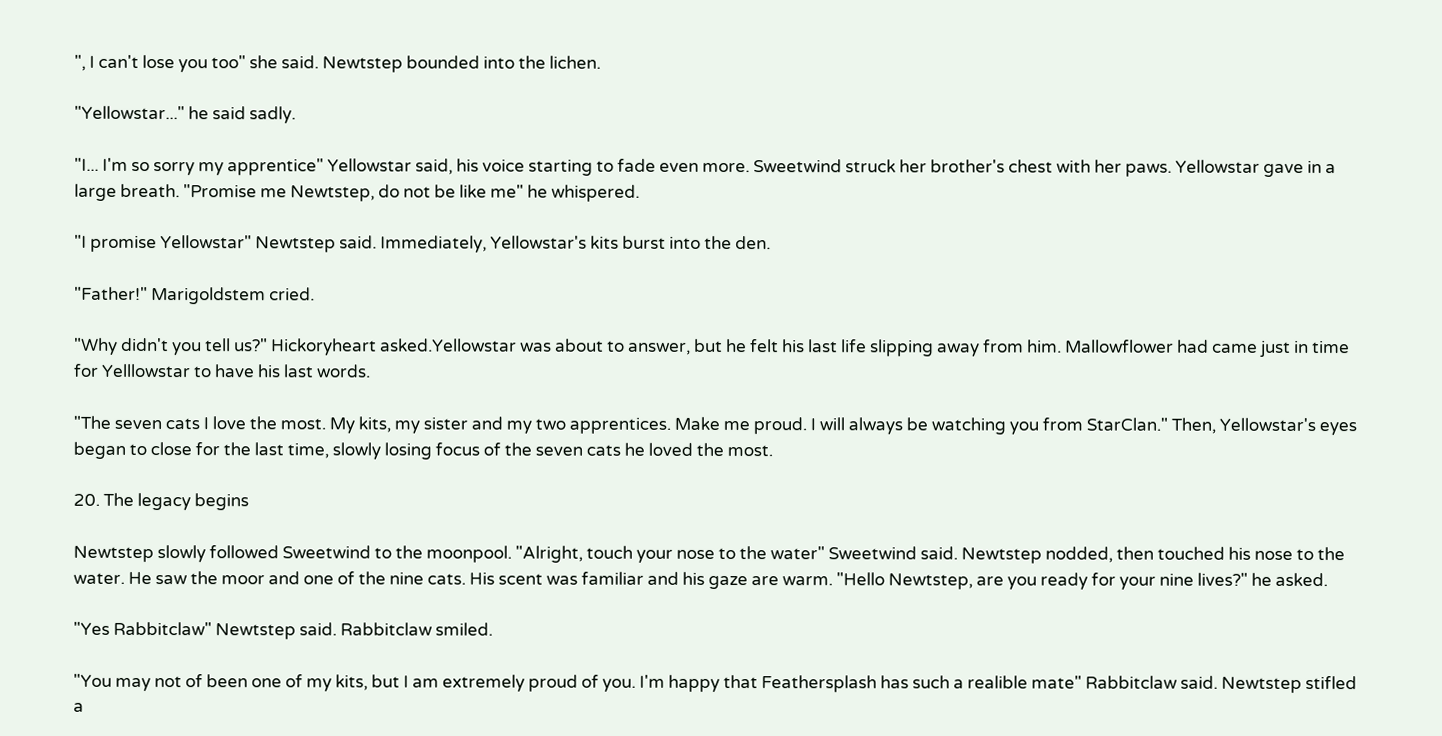", I can't lose you too" she said. Newtstep bounded into the lichen.

"Yellowstar..." he said sadly.

"I... I'm so sorry my apprentice" Yellowstar said, his voice starting to fade even more. Sweetwind struck her brother's chest with her paws. Yellowstar gave in a large breath. "Promise me Newtstep, do not be like me" he whispered.

"I promise Yellowstar" Newtstep said. Immediately, Yellowstar's kits burst into the den.

"Father!" Marigoldstem cried.

"Why didn't you tell us?" Hickoryheart asked.Yellowstar was about to answer, but he felt his last life slipping away from him. Mallowflower had came just in time for Yelllowstar to have his last words.

"The seven cats I love the most. My kits, my sister and my two apprentices. Make me proud. I will always be watching you from StarClan." Then, Yellowstar's eyes began to close for the last time, slowly losing focus of the seven cats he loved the most.

20. The legacy begins

Newtstep slowly followed Sweetwind to the moonpool. "Alright, touch your nose to the water" Sweetwind said. Newtstep nodded, then touched his nose to the water. He saw the moor and one of the nine cats. His scent was familiar and his gaze are warm. "Hello Newtstep, are you ready for your nine lives?" he asked.

"Yes Rabbitclaw" Newtstep said. Rabbitclaw smiled.

"You may not of been one of my kits, but I am extremely proud of you. I'm happy that Feathersplash has such a realible mate" Rabbitclaw said. Newtstep stifled a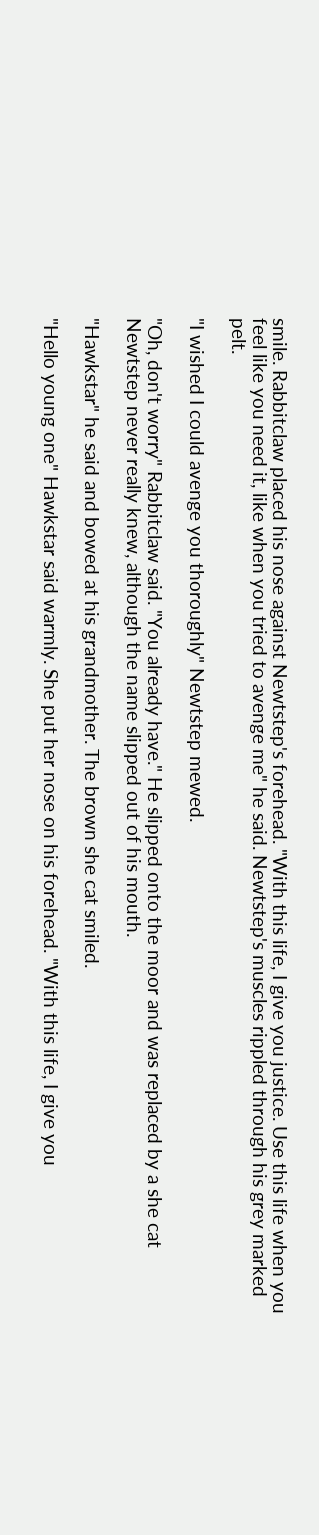smile. Rabbitclaw placed his nose against Newtstep's forehead. "With this life, I give you justice. Use this life when you feel like you need it, like when you tried to avenge me" he said. Newtstep's muscles rippled through his grey marked pelt.

"I wished I could avenge you thoroughly" Newtstep mewed.

"Oh, don't worry" Rabbitclaw said. "You already have." He slipped onto the moor and was replaced by a she cat Newtstep never really knew, although the name slipped out of his mouth.

"Hawkstar" he said and bowed at his grandmother. The brown she cat smiled.

"Hello young one" Hawkstar said warmly. She put her nose on his forehead. "With this life, I give you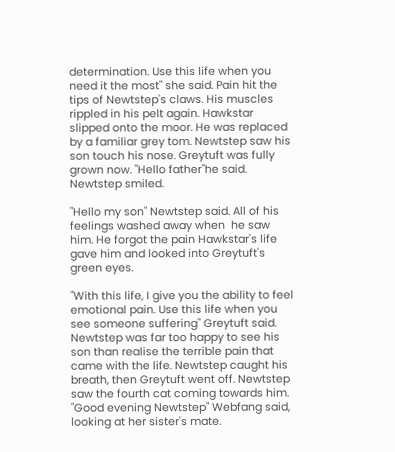determination. Use this life when you need it the most" she said. Pain hit the tips of Newtstep's claws. His muscles rippled in his pelt again. Hawkstar slipped onto the moor. He was replaced by a familiar grey tom. Newtstep saw his son touch his nose. Greytuft was fully grown now. "Hello father"he said. Newtstep smiled.

"Hello my son" Newtstep said. All of his feelings washed away when  he saw him. He forgot the pain Hawkstar's life gave him and looked into Greytuft's green eyes.

"With this life, I give you the ability to feel emotional pain. Use this life when you see someone suffering" Greytuft said. Newtstep was far too happy to see his son than realise the terrible pain that came with the life. Newtstep caught his breath, then Greytuft went off. Newtstep saw the fourth cat coming towards him. "Good evening Newtstep" Webfang said, looking at her sister's mate.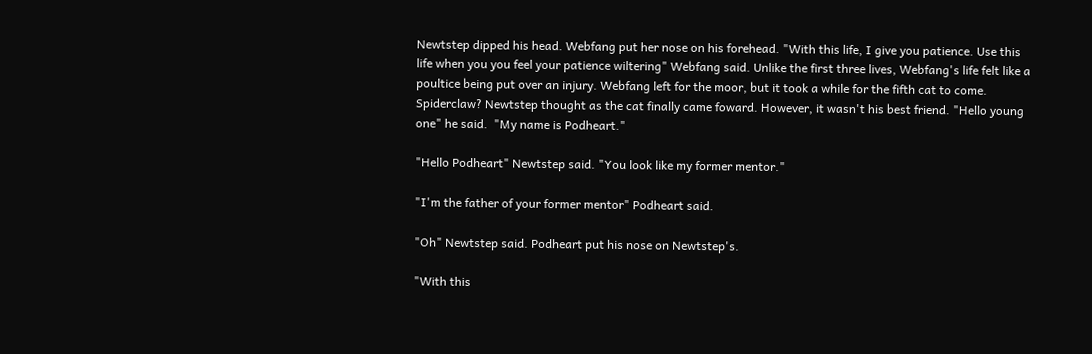Newtstep dipped his head. Webfang put her nose on his forehead. "With this life, I give you patience. Use this life when you you feel your patience wiltering" Webfang said. Unlike the first three lives, Webfang's life felt like a poultice being put over an injury. Webfang left for the moor, but it took a while for the fifth cat to come. Spiderclaw? Newtstep thought as the cat finally came foward. However, it wasn't his best friend. "Hello young one" he said.  "My name is Podheart."

"Hello Podheart" Newtstep said. "You look like my former mentor."

"I'm the father of your former mentor" Podheart said.

"Oh" Newtstep said. Podheart put his nose on Newtstep's.

"With this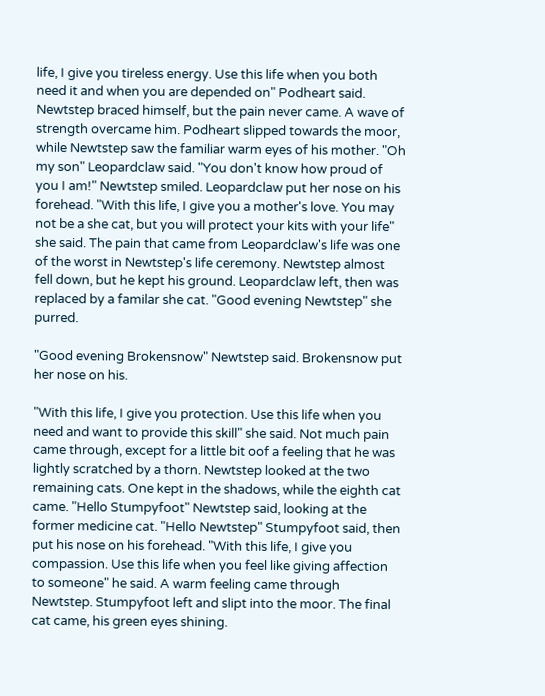life, I give you tireless energy. Use this life when you both need it and when you are depended on" Podheart said. Newtstep braced himself, but the pain never came. A wave of strength overcame him. Podheart slipped towards the moor, while Newtstep saw the familiar warm eyes of his mother. "Oh my son" Leopardclaw said. "You don't know how proud of you I am!" Newtstep smiled. Leopardclaw put her nose on his forehead. "With this life, I give you a mother's love. You may not be a she cat, but you will protect your kits with your life" she said. The pain that came from Leopardclaw's life was one of the worst in Newtstep's life ceremony. Newtstep almost fell down, but he kept his ground. Leopardclaw left, then was replaced by a familar she cat. "Good evening Newtstep" she purred.

"Good evening Brokensnow" Newtstep said. Brokensnow put her nose on his.

"With this life, I give you protection. Use this life when you need and want to provide this skill" she said. Not much pain came through, except for a little bit oof a feeling that he was lightly scratched by a thorn. Newtstep looked at the two remaining cats. One kept in the shadows, while the eighth cat came. "Hello Stumpyfoot" Newtstep said, looking at the former medicine cat. "Hello Newtstep" Stumpyfoot said, then put his nose on his forehead. "With this life, I give you compassion. Use this life when you feel like giving affection to someone" he said. A warm feeling came through  Newtstep. Stumpyfoot left and slipt into the moor. The final cat came, his green eyes shining.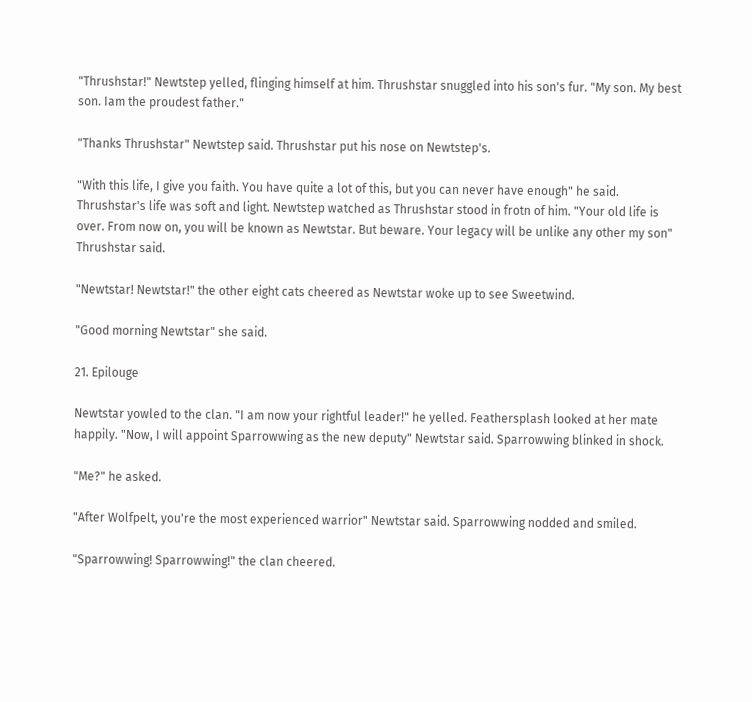"Thrushstar!" Newtstep yelled, flinging himself at him. Thrushstar snuggled into his son's fur. "My son. My best son. Iam the proudest father."

"Thanks Thrushstar" Newtstep said. Thrushstar put his nose on Newtstep's.

"With this life, I give you faith. You have quite a lot of this, but you can never have enough" he said. Thrushstar's life was soft and light. Newtstep watched as Thrushstar stood in frotn of him. "Your old life is over. From now on, you will be known as Newtstar. But beware. Your legacy will be unlike any other my son" Thrushstar said.

"Newtstar! Newtstar!" the other eight cats cheered as Newtstar woke up to see Sweetwind.

"Good morning Newtstar" she said.

21. Epilouge

Newtstar yowled to the clan. "I am now your rightful leader!" he yelled. Feathersplash looked at her mate happily. "Now, I will appoint Sparrowwing as the new deputy" Newtstar said. Sparrowwing blinked in shock.

"Me?" he asked.

"After Wolfpelt, you're the most experienced warrior" Newtstar said. Sparrowwing nodded and smiled.

"Sparrowwing! Sparrowwing!" the clan cheered.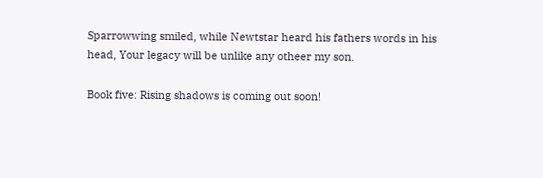Sparrowwing smiled, while Newtstar heard his fathers words in his head, Your legacy will be unlike any otheer my son.

Book five: Rising shadows is coming out soon!